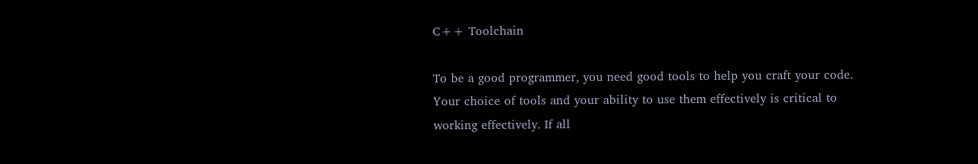C++ Toolchain

To be a good programmer, you need good tools to help you craft your code. Your choice of tools and your ability to use them effectively is critical to working effectively. If all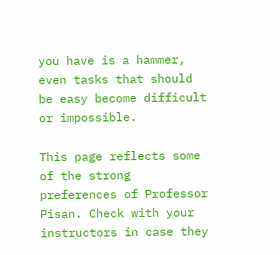you have is a hammer, even tasks that should be easy become difficult or impossible.

This page reflects some of the strong preferences of Professor Pisan. Check with your instructors in case they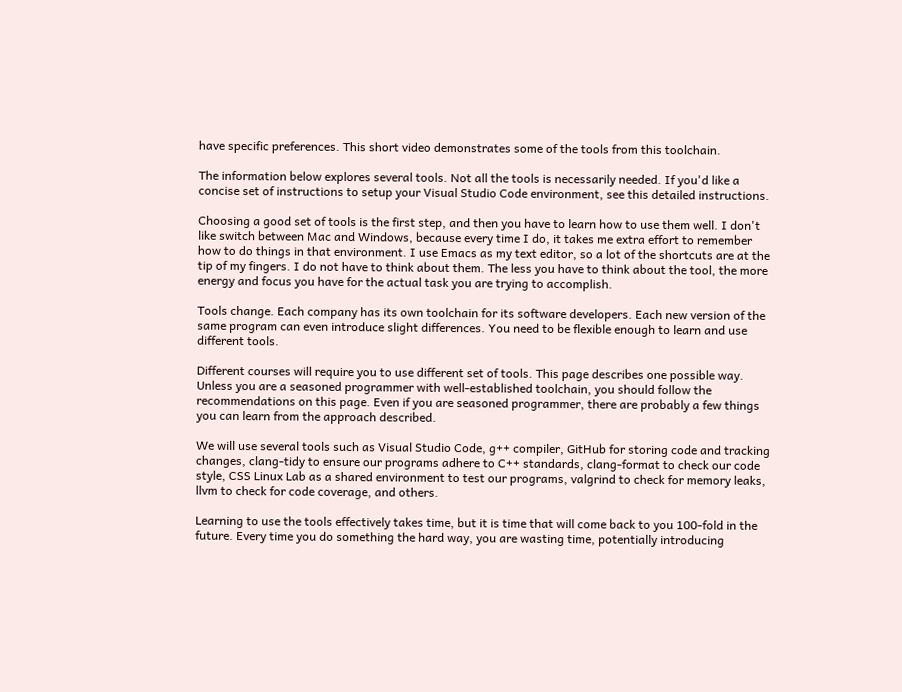have specific preferences. This short video demonstrates some of the tools from this toolchain.

The information below explores several tools. Not all the tools is necessarily needed. If you'd like a concise set of instructions to setup your Visual Studio Code environment, see this detailed instructions.

Choosing a good set of tools is the first step, and then you have to learn how to use them well. I don't like switch between Mac and Windows, because every time I do, it takes me extra effort to remember how to do things in that environment. I use Emacs as my text editor, so a lot of the shortcuts are at the tip of my fingers. I do not have to think about them. The less you have to think about the tool, the more energy and focus you have for the actual task you are trying to accomplish.

Tools change. Each company has its own toolchain for its software developers. Each new version of the same program can even introduce slight differences. You need to be flexible enough to learn and use different tools.

Different courses will require you to use different set of tools. This page describes one possible way. Unless you are a seasoned programmer with well-established toolchain, you should follow the recommendations on this page. Even if you are seasoned programmer, there are probably a few things you can learn from the approach described.

We will use several tools such as Visual Studio Code, g++ compiler, GitHub for storing code and tracking changes, clang-tidy to ensure our programs adhere to C++ standards, clang-format to check our code style, CSS Linux Lab as a shared environment to test our programs, valgrind to check for memory leaks, llvm to check for code coverage, and others.

Learning to use the tools effectively takes time, but it is time that will come back to you 100-fold in the future. Every time you do something the hard way, you are wasting time, potentially introducing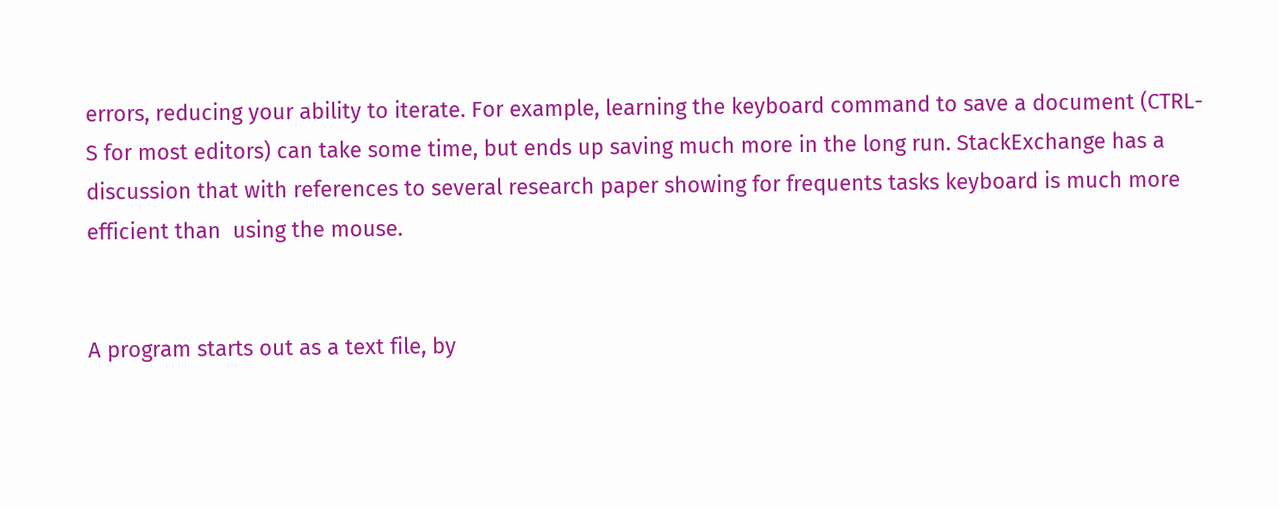errors, reducing your ability to iterate. For example, learning the keyboard command to save a document (CTRL-S for most editors) can take some time, but ends up saving much more in the long run. StackExchange has a discussion that with references to several research paper showing for frequents tasks keyboard is much more efficient than  using the mouse.


A program starts out as a text file, by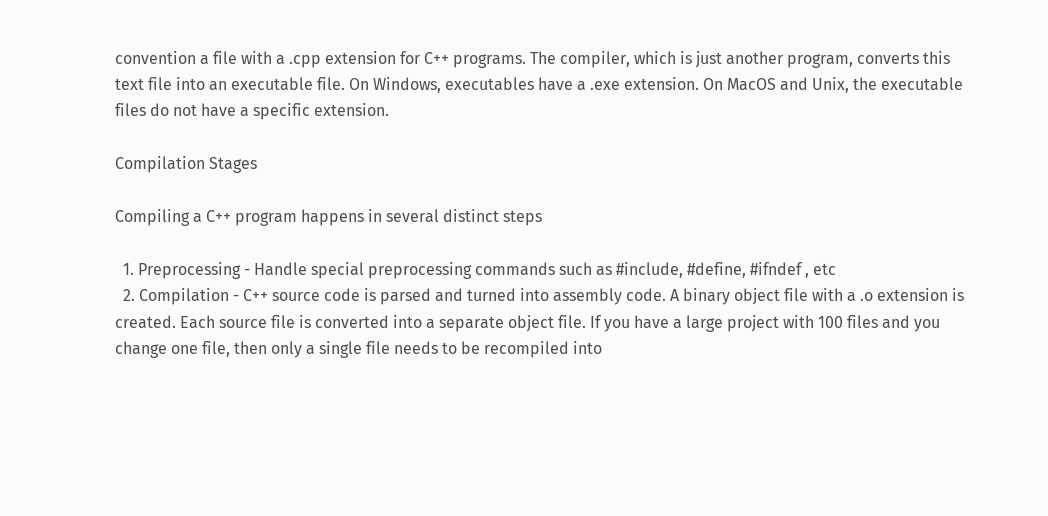convention a file with a .cpp extension for C++ programs. The compiler, which is just another program, converts this text file into an executable file. On Windows, executables have a .exe extension. On MacOS and Unix, the executable files do not have a specific extension.

Compilation Stages

Compiling a C++ program happens in several distinct steps

  1. Preprocessing - Handle special preprocessing commands such as #include, #define, #ifndef , etc
  2. Compilation - C++ source code is parsed and turned into assembly code. A binary object file with a .o extension is created. Each source file is converted into a separate object file. If you have a large project with 100 files and you change one file, then only a single file needs to be recompiled into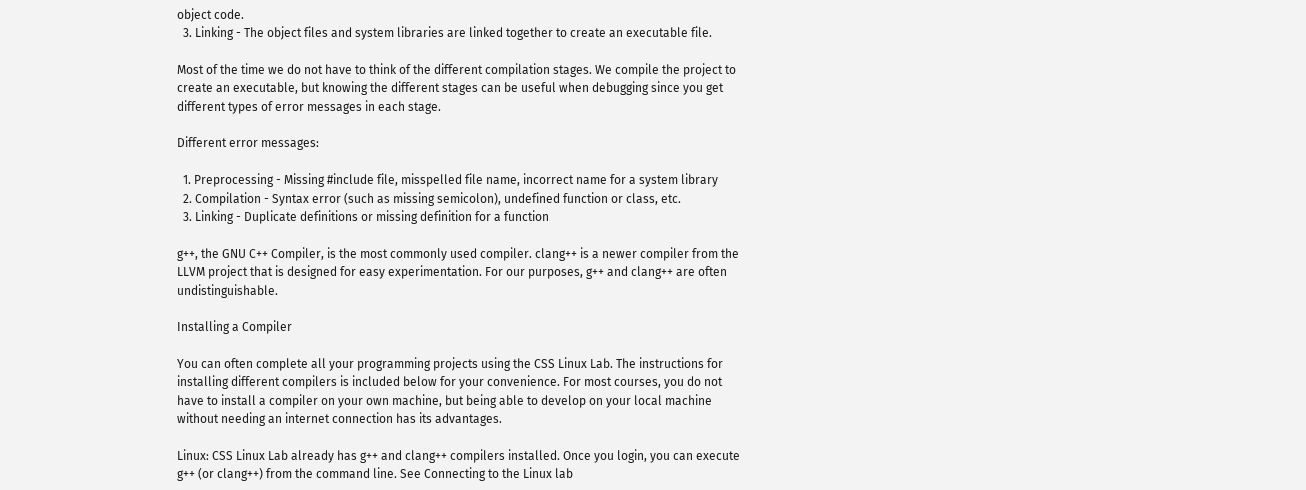object code.
  3. Linking - The object files and system libraries are linked together to create an executable file.

Most of the time we do not have to think of the different compilation stages. We compile the project to create an executable, but knowing the different stages can be useful when debugging since you get different types of error messages in each stage.

Different error messages:

  1. Preprocessing - Missing #include file, misspelled file name, incorrect name for a system library
  2. Compilation - Syntax error (such as missing semicolon), undefined function or class, etc.
  3. Linking - Duplicate definitions or missing definition for a function

g++, the GNU C++ Compiler, is the most commonly used compiler. clang++ is a newer compiler from the LLVM project that is designed for easy experimentation. For our purposes, g++ and clang++ are often undistinguishable.

Installing a Compiler

You can often complete all your programming projects using the CSS Linux Lab. The instructions for installing different compilers is included below for your convenience. For most courses, you do not have to install a compiler on your own machine, but being able to develop on your local machine without needing an internet connection has its advantages.

Linux: CSS Linux Lab already has g++ and clang++ compilers installed. Once you login, you can execute g++ (or clang++) from the command line. See Connecting to the Linux lab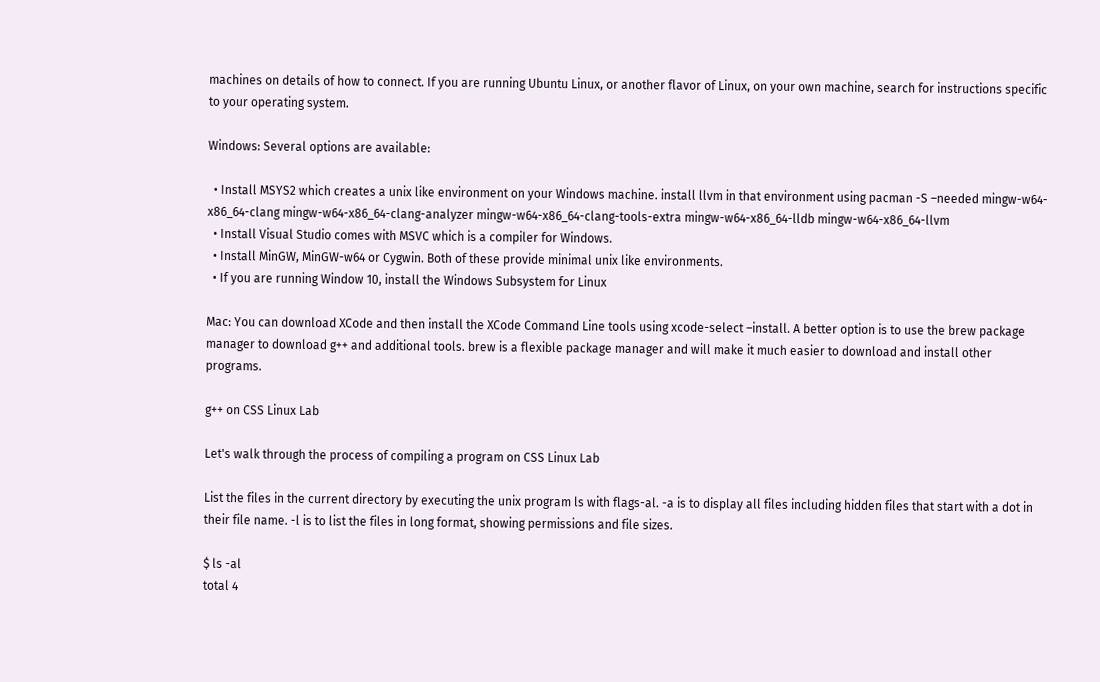machines on details of how to connect. If you are running Ubuntu Linux, or another flavor of Linux, on your own machine, search for instructions specific to your operating system.

Windows: Several options are available:

  • Install MSYS2 which creates a unix like environment on your Windows machine. install llvm in that environment using pacman -S –needed mingw-w64-x86_64-clang mingw-w64-x86_64-clang-analyzer mingw-w64-x86_64-clang-tools-extra mingw-w64-x86_64-lldb mingw-w64-x86_64-llvm
  • Install Visual Studio comes with MSVC which is a compiler for Windows.
  • Install MinGW, MinGW-w64 or Cygwin. Both of these provide minimal unix like environments.
  • If you are running Window 10, install the Windows Subsystem for Linux

Mac: You can download XCode and then install the XCode Command Line tools using xcode-select –install. A better option is to use the brew package manager to download g++ and additional tools. brew is a flexible package manager and will make it much easier to download and install other programs.

g++ on CSS Linux Lab

Let's walk through the process of compiling a program on CSS Linux Lab

List the files in the current directory by executing the unix program ls with flags-al. -a is to display all files including hidden files that start with a dot in their file name. -l is to list the files in long format, showing permissions and file sizes.

$ ls -al
total 4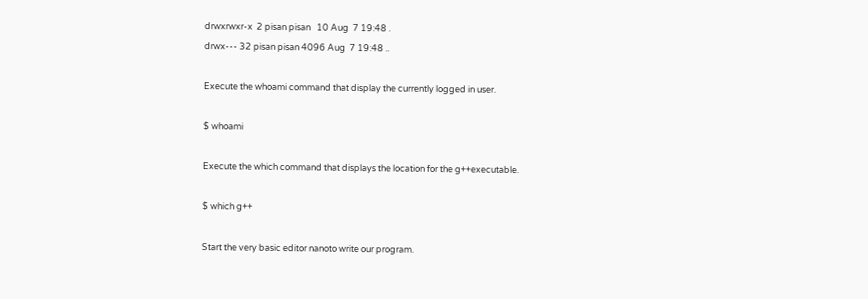drwxrwxr-x  2 pisan pisan   10 Aug  7 19:48 .
drwx--- 32 pisan pisan 4096 Aug  7 19:48 ..

Execute the whoami command that display the currently logged in user.

$ whoami

Execute the which command that displays the location for the g++executable.

$ which g++

Start the very basic editor nanoto write our program.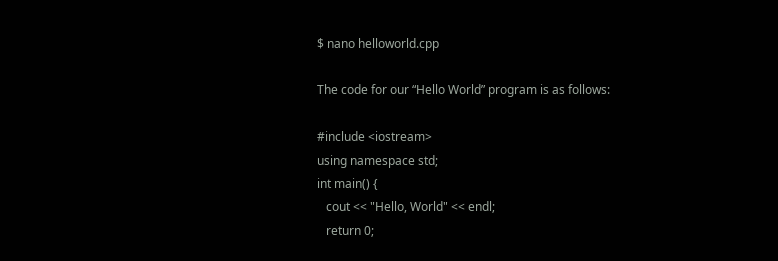$ nano helloworld.cpp

The code for our “Hello World” program is as follows:

#include <iostream>
using namespace std;
int main() {
   cout << "Hello, World" << endl;
   return 0;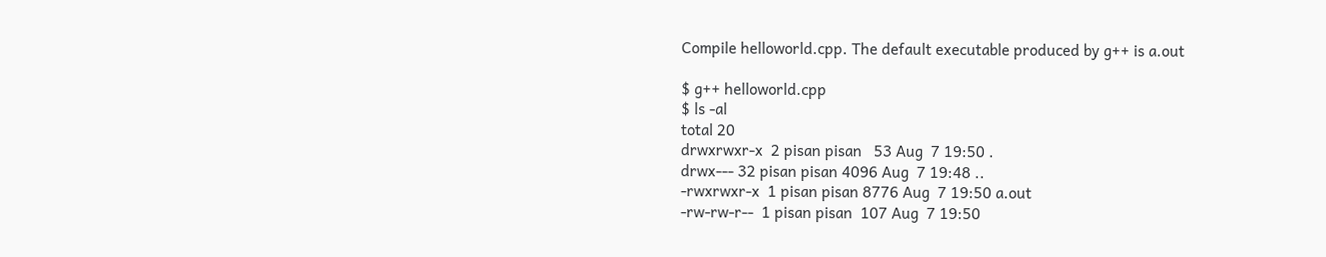Compile helloworld.cpp. The default executable produced by g++ is a.out

$ g++ helloworld.cpp
$ ls -al
total 20
drwxrwxr-x  2 pisan pisan   53 Aug  7 19:50 .
drwx--- 32 pisan pisan 4096 Aug  7 19:48 ..
-rwxrwxr-x  1 pisan pisan 8776 Aug  7 19:50 a.out
-rw-rw-r--  1 pisan pisan  107 Aug  7 19:50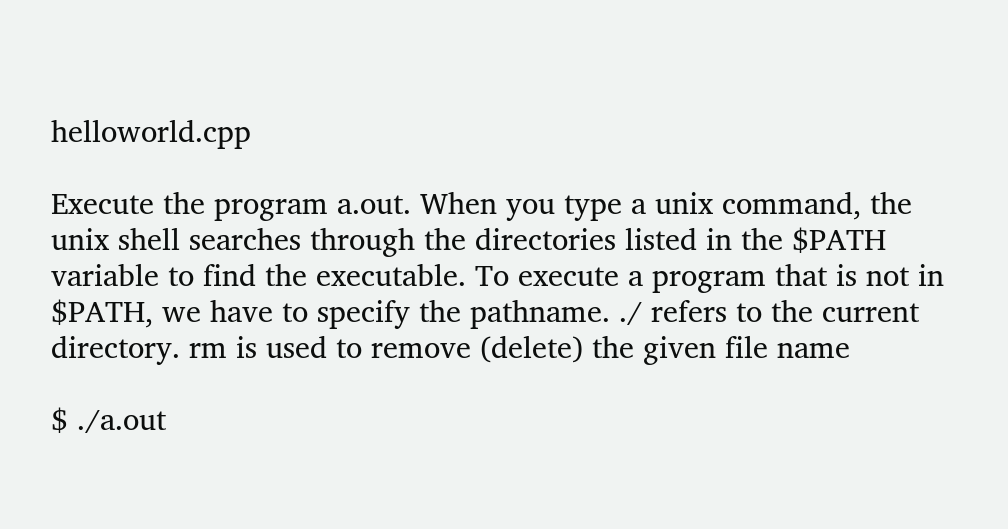helloworld.cpp

Execute the program a.out. When you type a unix command, the unix shell searches through the directories listed in the $PATH variable to find the executable. To execute a program that is not in $PATH, we have to specify the pathname. ./ refers to the current directory. rm is used to remove (delete) the given file name

$ ./a.out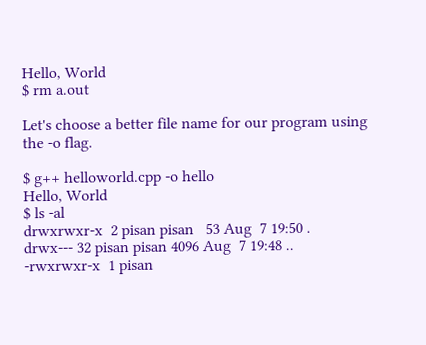Hello, World
$ rm a.out

Let's choose a better file name for our program using the -o flag.

$ g++ helloworld.cpp -o hello
Hello, World
$ ls -al
drwxrwxr-x  2 pisan pisan   53 Aug  7 19:50 .
drwx--- 32 pisan pisan 4096 Aug  7 19:48 ..
-rwxrwxr-x  1 pisan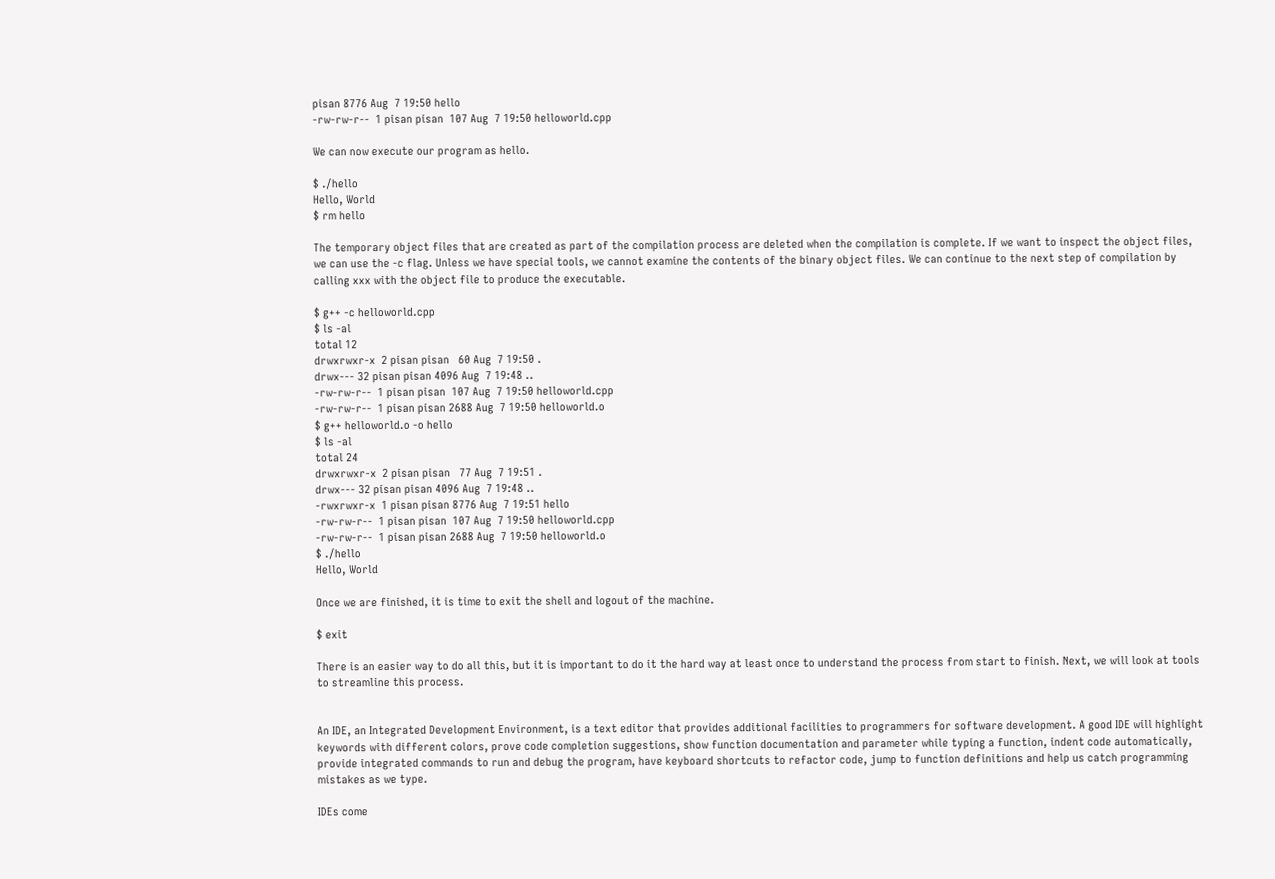pisan 8776 Aug  7 19:50 hello
-rw-rw-r--  1 pisan pisan  107 Aug  7 19:50 helloworld.cpp

We can now execute our program as hello.

$ ./hello
Hello, World
$ rm hello

The temporary object files that are created as part of the compilation process are deleted when the compilation is complete. If we want to inspect the object files, we can use the -c flag. Unless we have special tools, we cannot examine the contents of the binary object files. We can continue to the next step of compilation by calling xxx with the object file to produce the executable.

$ g++ -c helloworld.cpp
$ ls -al
total 12
drwxrwxr-x  2 pisan pisan   60 Aug  7 19:50 .
drwx--- 32 pisan pisan 4096 Aug  7 19:48 ..
-rw-rw-r--  1 pisan pisan  107 Aug  7 19:50 helloworld.cpp
-rw-rw-r--  1 pisan pisan 2688 Aug  7 19:50 helloworld.o
$ g++ helloworld.o -o hello
$ ls -al
total 24
drwxrwxr-x  2 pisan pisan   77 Aug  7 19:51 .
drwx--- 32 pisan pisan 4096 Aug  7 19:48 ..
-rwxrwxr-x  1 pisan pisan 8776 Aug  7 19:51 hello
-rw-rw-r--  1 pisan pisan  107 Aug  7 19:50 helloworld.cpp
-rw-rw-r--  1 pisan pisan 2688 Aug  7 19:50 helloworld.o
$ ./hello
Hello, World

Once we are finished, it is time to exit the shell and logout of the machine.

$ exit

There is an easier way to do all this, but it is important to do it the hard way at least once to understand the process from start to finish. Next, we will look at tools to streamline this process.


An IDE, an Integrated Development Environment, is a text editor that provides additional facilities to programmers for software development. A good IDE will highlight keywords with different colors, prove code completion suggestions, show function documentation and parameter while typing a function, indent code automatically, provide integrated commands to run and debug the program, have keyboard shortcuts to refactor code, jump to function definitions and help us catch programming mistakes as we type.

IDEs come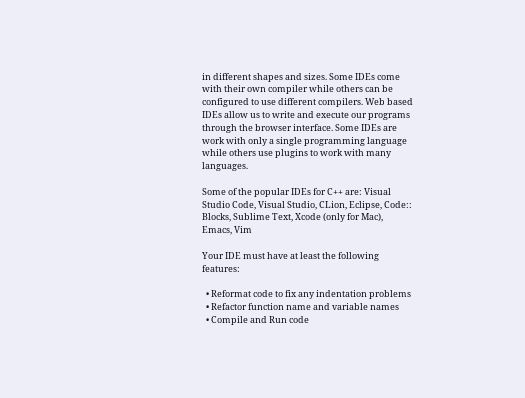in different shapes and sizes. Some IDEs come with their own compiler while others can be configured to use different compilers. Web based IDEs allow us to write and execute our programs through the browser interface. Some IDEs are work with only a single programming language while others use plugins to work with many languages.

Some of the popular IDEs for C++ are: Visual Studio Code, Visual Studio, CLion, Eclipse, Code:: Blocks, Sublime Text, Xcode (only for Mac), Emacs, Vim

Your IDE must have at least the following features:

  • Reformat code to fix any indentation problems
  • Refactor function name and variable names
  • Compile and Run code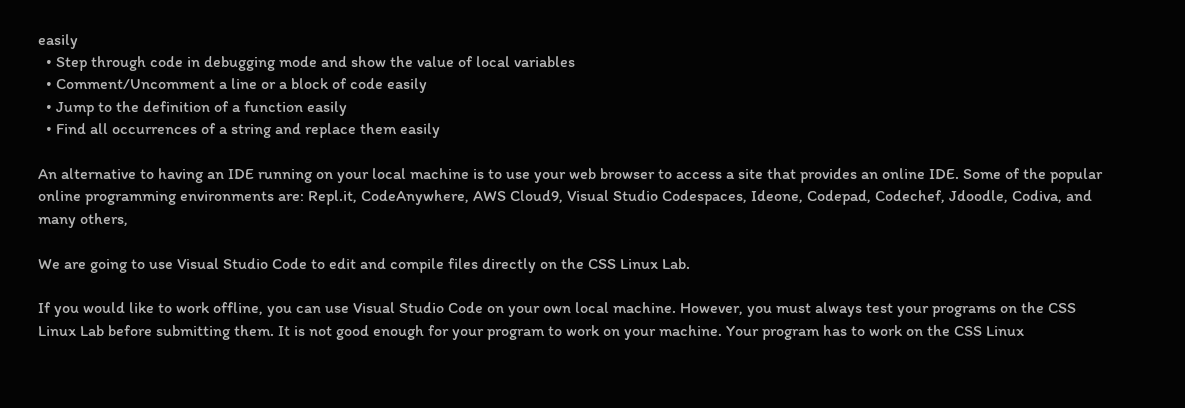easily
  • Step through code in debugging mode and show the value of local variables
  • Comment/Uncomment a line or a block of code easily
  • Jump to the definition of a function easily
  • Find all occurrences of a string and replace them easily

An alternative to having an IDE running on your local machine is to use your web browser to access a site that provides an online IDE. Some of the popular online programming environments are: Repl.it, CodeAnywhere, AWS Cloud9, Visual Studio Codespaces, Ideone, Codepad, Codechef, Jdoodle, Codiva, and many others,

We are going to use Visual Studio Code to edit and compile files directly on the CSS Linux Lab.

If you would like to work offline, you can use Visual Studio Code on your own local machine. However, you must always test your programs on the CSS Linux Lab before submitting them. It is not good enough for your program to work on your machine. Your program has to work on the CSS Linux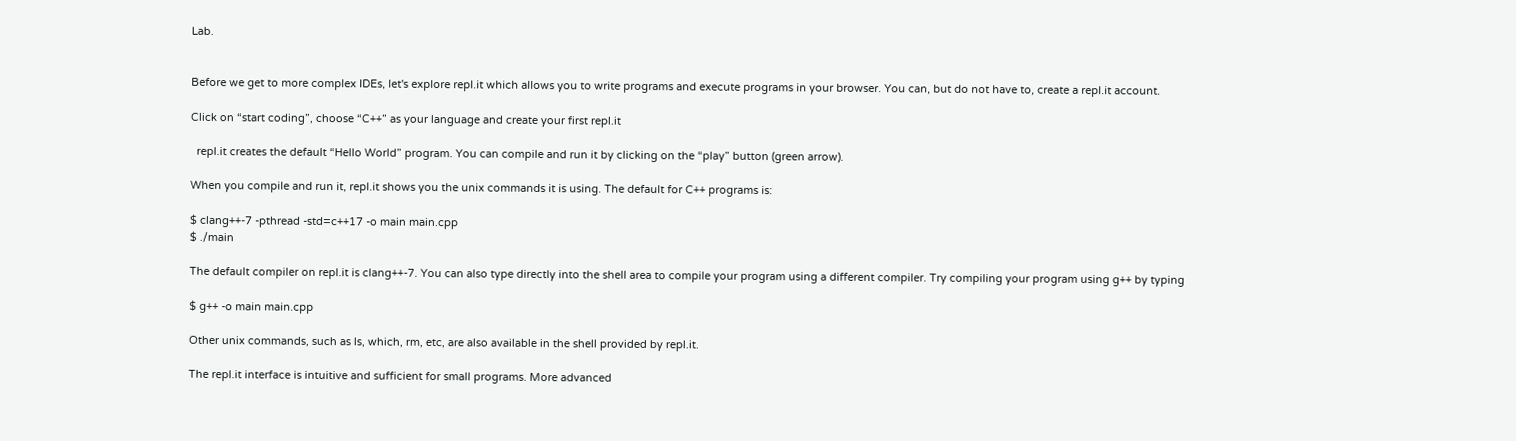Lab.


Before we get to more complex IDEs, let's explore repl.it which allows you to write programs and execute programs in your browser. You can, but do not have to, create a repl.it account.

Click on “start coding”, choose “C++” as your language and create your first repl.it

  repl.it creates the default “Hello World” program. You can compile and run it by clicking on the “play” button (green arrow).

When you compile and run it, repl.it shows you the unix commands it is using. The default for C++ programs is:

$ clang++-7 -pthread -std=c++17 -o main main.cpp
$ ./main

The default compiler on repl.it is clang++-7. You can also type directly into the shell area to compile your program using a different compiler. Try compiling your program using g++ by typing

$ g++ -o main main.cpp

Other unix commands, such as ls, which, rm, etc, are also available in the shell provided by repl.it.

The repl.it interface is intuitive and sufficient for small programs. More advanced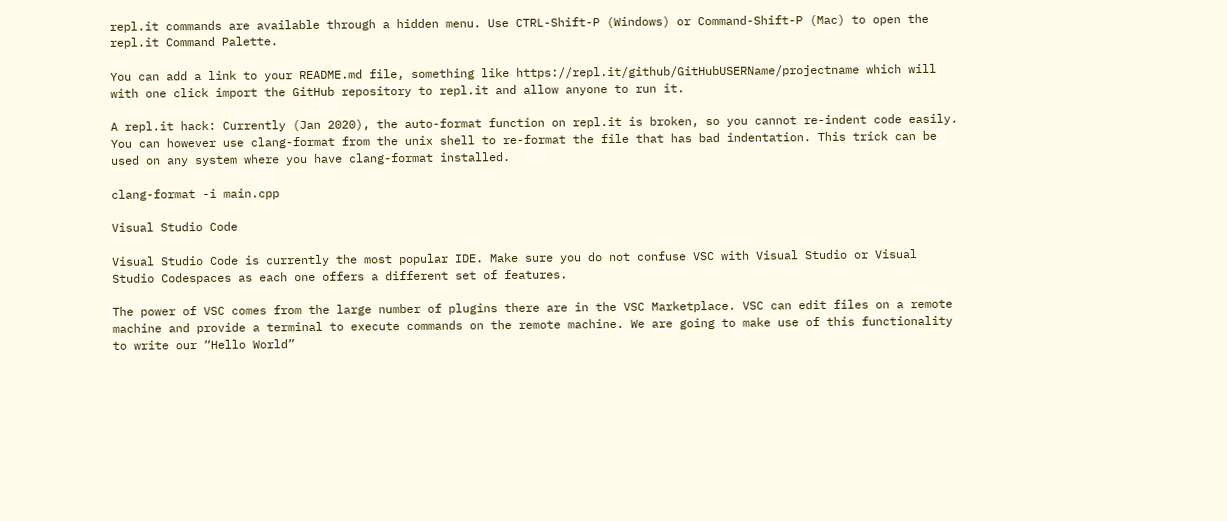repl.it commands are available through a hidden menu. Use CTRL-Shift-P (Windows) or Command-Shift-P (Mac) to open the repl.it Command Palette.

You can add a link to your README.md file, something like https://repl.it/github/GitHubUSERName/projectname which will with one click import the GitHub repository to repl.it and allow anyone to run it.

A repl.it hack: Currently (Jan 2020), the auto-format function on repl.it is broken, so you cannot re-indent code easily. You can however use clang-format from the unix shell to re-format the file that has bad indentation. This trick can be used on any system where you have clang-format installed.

clang-format -i main.cpp

Visual Studio Code

Visual Studio Code is currently the most popular IDE. Make sure you do not confuse VSC with Visual Studio or Visual Studio Codespaces as each one offers a different set of features.

The power of VSC comes from the large number of plugins there are in the VSC Marketplace. VSC can edit files on a remote machine and provide a terminal to execute commands on the remote machine. We are going to make use of this functionality to write our “Hello World”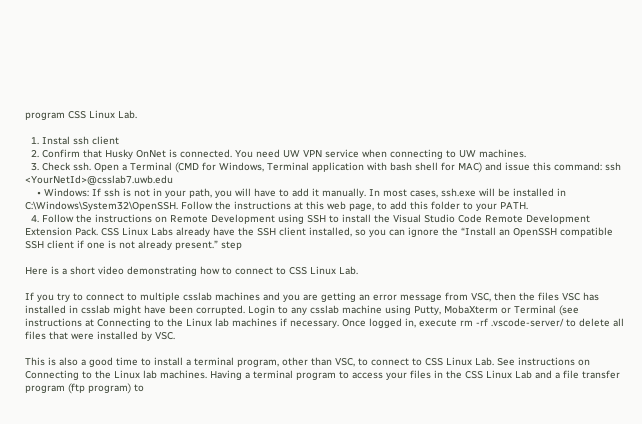program CSS Linux Lab.

  1. Instal ssh client
  2. Confirm that Husky OnNet is connected. You need UW VPN service when connecting to UW machines.
  3. Check ssh. Open a Terminal (CMD for Windows, Terminal application with bash shell for MAC) and issue this command: ssh <YourNetId>@csslab7.uwb.edu
    • Windows: If ssh is not in your path, you will have to add it manually. In most cases, ssh.exe will be installed in C:\Windows\System32\OpenSSH. Follow the instructions at this web page, to add this folder to your PATH.
  4. Follow the instructions on Remote Development using SSH to install the Visual Studio Code Remote Development Extension Pack. CSS Linux Labs already have the SSH client installed, so you can ignore the “Install an OpenSSH compatible SSH client if one is not already present.” step

Here is a short video demonstrating how to connect to CSS Linux Lab.

If you try to connect to multiple csslab machines and you are getting an error message from VSC, then the files VSC has installed in csslab might have been corrupted. Login to any csslab machine using Putty, MobaXterm or Terminal (see instructions at Connecting to the Linux lab machines if necessary. Once logged in, execute rm -rf .vscode-server/ to delete all files that were installed by VSC.

This is also a good time to install a terminal program, other than VSC, to connect to CSS Linux Lab. See instructions on Connecting to the Linux lab machines. Having a terminal program to access your files in the CSS Linux Lab and a file transfer program (ftp program) to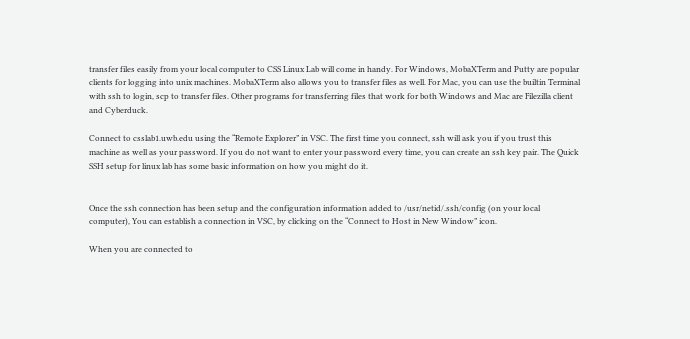transfer files easily from your local computer to CSS Linux Lab will come in handy. For Windows, MobaXTerm and Putty are popular clients for logging into unix machines. MobaXTerm also allows you to transfer files as well. For Mac, you can use the builtin Terminal with ssh to login, scp to transfer files. Other programs for transferring files that work for both Windows and Mac are Filezilla client and Cyberduck.

Connect to csslab1.uwb.edu using the “Remote Explorer” in VSC. The first time you connect, ssh will ask you if you trust this machine as well as your password. If you do not want to enter your password every time, you can create an ssh key pair. The Quick SSH setup for linux lab has some basic information on how you might do it.


Once the ssh connection has been setup and the configuration information added to /usr/netid/.ssh/config (on your local computer), You can establish a connection in VSC, by clicking on the “Connect to Host in New Window” icon.

When you are connected to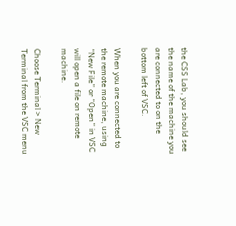the CSS Lab, you should see the name of the machine you are connected to on the bottom left of VSC.

When you are connected to the remote machine, using “New File” or “Open” in VSC will open a file on remote machine.

Choose Terminal > New Terminal from the VSC menu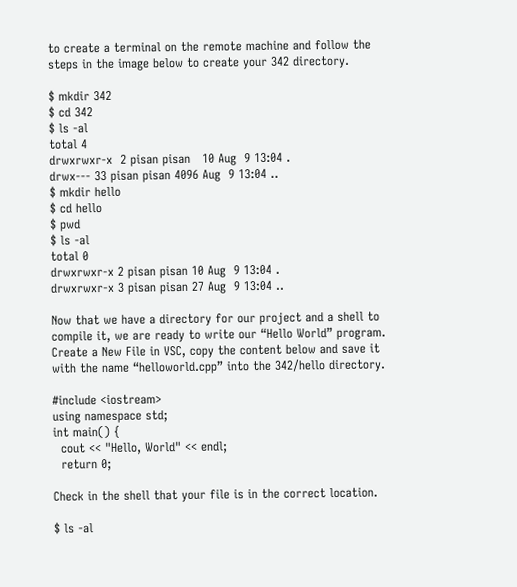to create a terminal on the remote machine and follow the steps in the image below to create your 342 directory.

$ mkdir 342
$ cd 342
$ ls -al
total 4
drwxrwxr-x  2 pisan pisan   10 Aug  9 13:04 .
drwx--- 33 pisan pisan 4096 Aug  9 13:04 ..
$ mkdir hello
$ cd hello
$ pwd
$ ls -al
total 0
drwxrwxr-x 2 pisan pisan 10 Aug  9 13:04 .
drwxrwxr-x 3 pisan pisan 27 Aug  9 13:04 ..

Now that we have a directory for our project and a shell to compile it, we are ready to write our “Hello World” program. Create a New File in VSC, copy the content below and save it with the name “helloworld.cpp” into the 342/hello directory.

#include <iostream>
using namespace std;
int main() {
  cout << "Hello, World" << endl;
  return 0;

Check in the shell that your file is in the correct location.

$ ls -al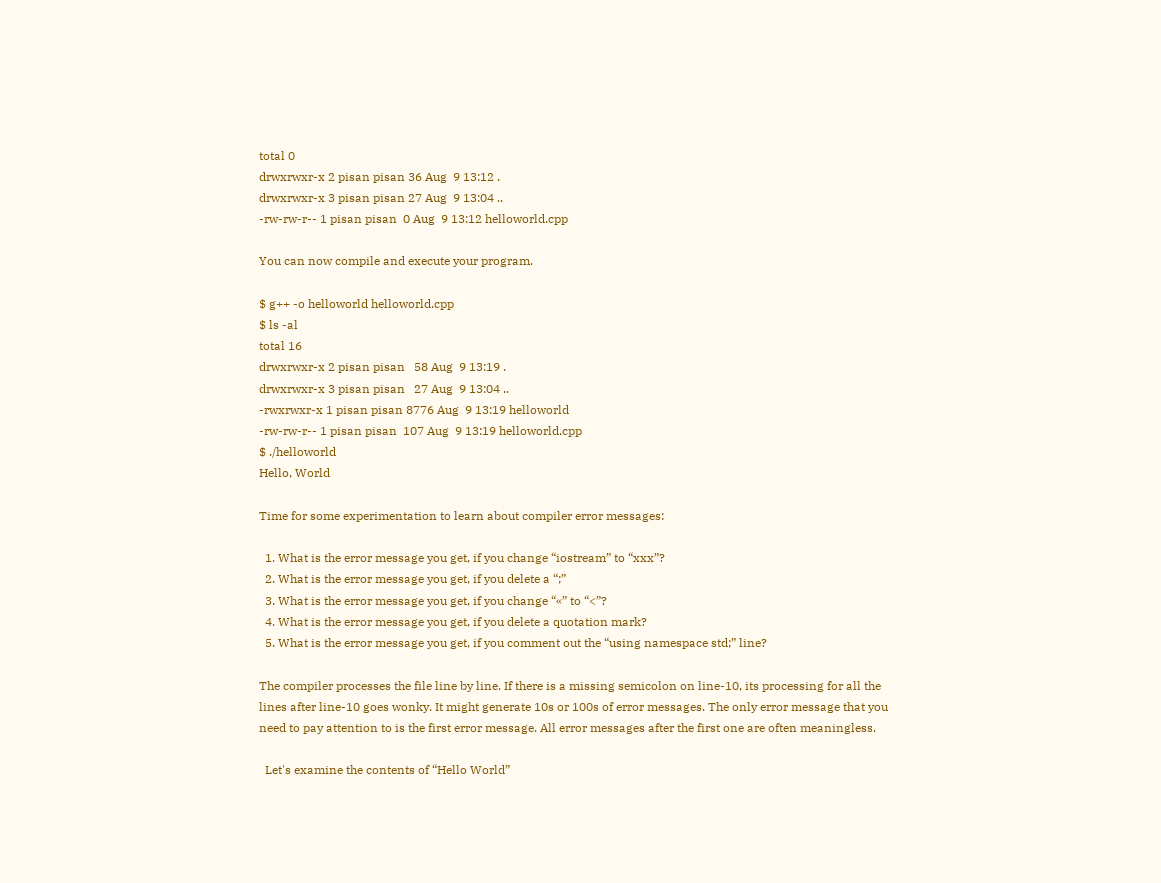total 0
drwxrwxr-x 2 pisan pisan 36 Aug  9 13:12 .
drwxrwxr-x 3 pisan pisan 27 Aug  9 13:04 ..
-rw-rw-r-- 1 pisan pisan  0 Aug  9 13:12 helloworld.cpp

You can now compile and execute your program.

$ g++ -o helloworld helloworld.cpp
$ ls -al
total 16
drwxrwxr-x 2 pisan pisan   58 Aug  9 13:19 .
drwxrwxr-x 3 pisan pisan   27 Aug  9 13:04 ..
-rwxrwxr-x 1 pisan pisan 8776 Aug  9 13:19 helloworld
-rw-rw-r-- 1 pisan pisan  107 Aug  9 13:19 helloworld.cpp
$ ./helloworld
Hello, World

Time for some experimentation to learn about compiler error messages:

  1. What is the error message you get, if you change “iostream” to “xxx”?
  2. What is the error message you get, if you delete a “;”
  3. What is the error message you get, if you change “«” to “<”?
  4. What is the error message you get, if you delete a quotation mark?
  5. What is the error message you get, if you comment out the “using namespace std;” line?

The compiler processes the file line by line. If there is a missing semicolon on line-10, its processing for all the lines after line-10 goes wonky. It might generate 10s or 100s of error messages. The only error message that you need to pay attention to is the first error message. All error messages after the first one are often meaningless.

  Let's examine the contents of “Hello World”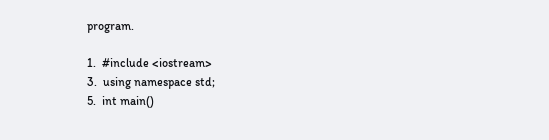program.

1.  #include <iostream>
3.  using namespace std;
5.  int main()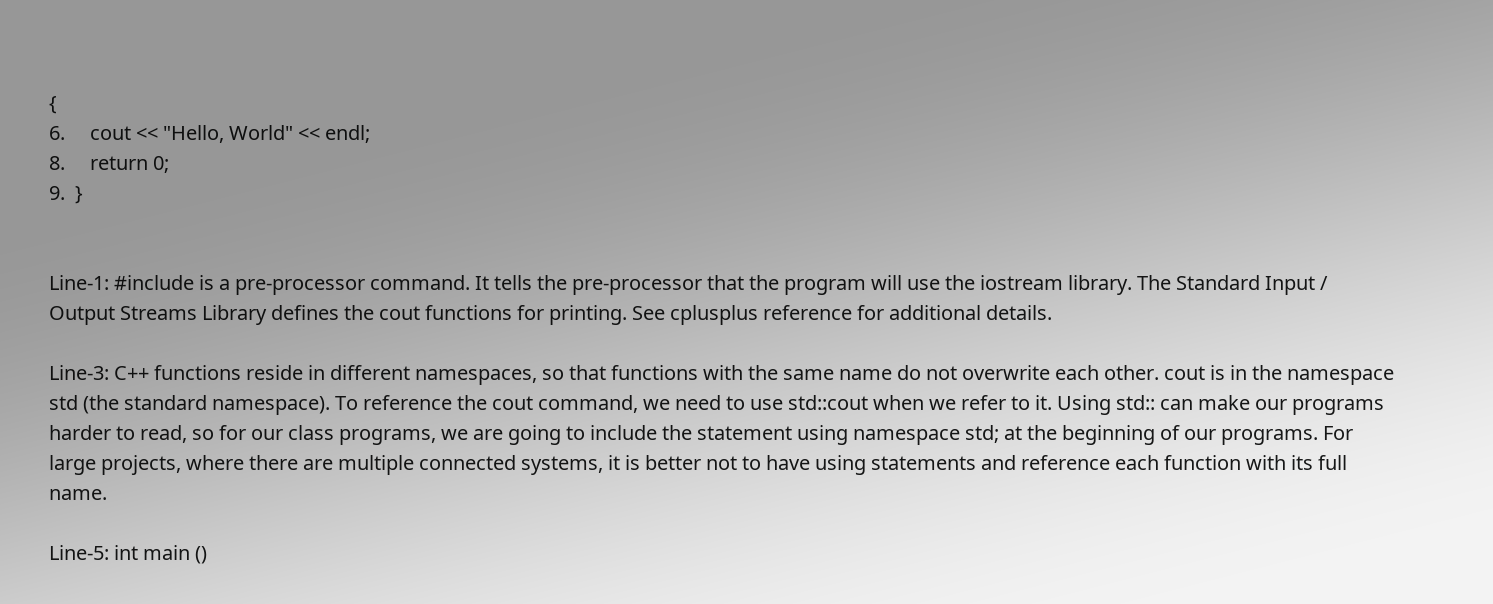{
6.     cout << "Hello, World" << endl;
8.     return 0;
9.  }


Line-1: #include is a pre-processor command. It tells the pre-processor that the program will use the iostream library. The Standard Input / Output Streams Library defines the cout functions for printing. See cplusplus reference for additional details.

Line-3: C++ functions reside in different namespaces, so that functions with the same name do not overwrite each other. cout is in the namespace std (the standard namespace). To reference the cout command, we need to use std::cout when we refer to it. Using std:: can make our programs harder to read, so for our class programs, we are going to include the statement using namespace std; at the beginning of our programs. For large projects, where there are multiple connected systems, it is better not to have using statements and reference each function with its full name.

Line-5: int main ()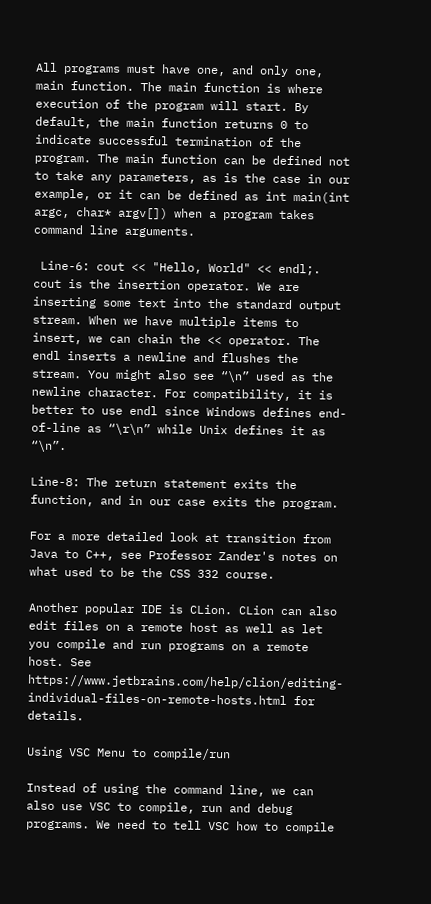All programs must have one, and only one, main function. The main function is where execution of the program will start. By default, the main function returns 0 to indicate successful termination of the program. The main function can be defined not to take any parameters, as is the case in our example, or it can be defined as int main(int argc, char* argv[]) when a program takes command line arguments.

 Line-6: cout << "Hello, World" << endl;. cout is the insertion operator. We are inserting some text into the standard output stream. When we have multiple items to insert, we can chain the << operator. The endl inserts a newline and flushes the stream. You might also see “\n” used as the newline character. For compatibility, it is better to use endl since Windows defines end-of-line as “\r\n” while Unix defines it as “\n”.

Line-8: The return statement exits the function, and in our case exits the program.

For a more detailed look at transition from Java to C++, see Professor Zander's notes on what used to be the CSS 332 course.

Another popular IDE is CLion. CLion can also edit files on a remote host as well as let you compile and run programs on a remote host. See https://www.jetbrains.com/help/clion/editing-individual-files-on-remote-hosts.html for details.

Using VSC Menu to compile/run

Instead of using the command line, we can also use VSC to compile, run and debug programs. We need to tell VSC how to compile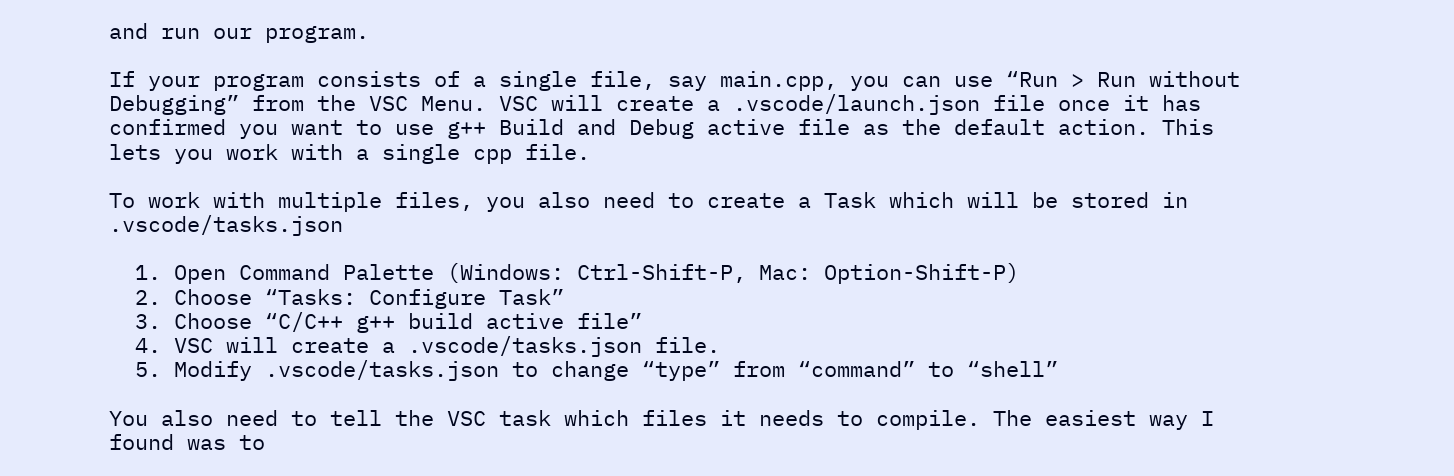and run our program.

If your program consists of a single file, say main.cpp, you can use “Run > Run without Debugging” from the VSC Menu. VSC will create a .vscode/launch.json file once it has confirmed you want to use g++ Build and Debug active file as the default action. This lets you work with a single cpp file.

To work with multiple files, you also need to create a Task which will be stored in .vscode/tasks.json

  1. Open Command Palette (Windows: Ctrl-Shift-P, Mac: Option-Shift-P)
  2. Choose “Tasks: Configure Task”
  3. Choose “C/C++ g++ build active file”
  4. VSC will create a .vscode/tasks.json file.
  5. Modify .vscode/tasks.json to change “type” from “command” to “shell”

You also need to tell the VSC task which files it needs to compile. The easiest way I found was to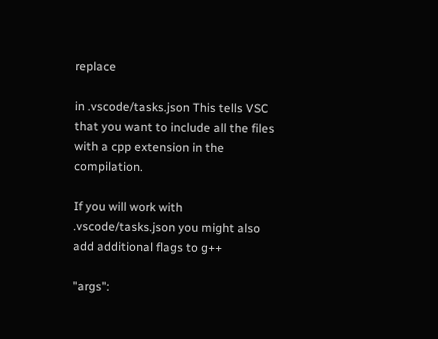replace

in .vscode/tasks.json This tells VSC that you want to include all the files with a cpp extension in the compilation.

If you will work with .vscode/tasks.json you might also add additional flags to g++

"args":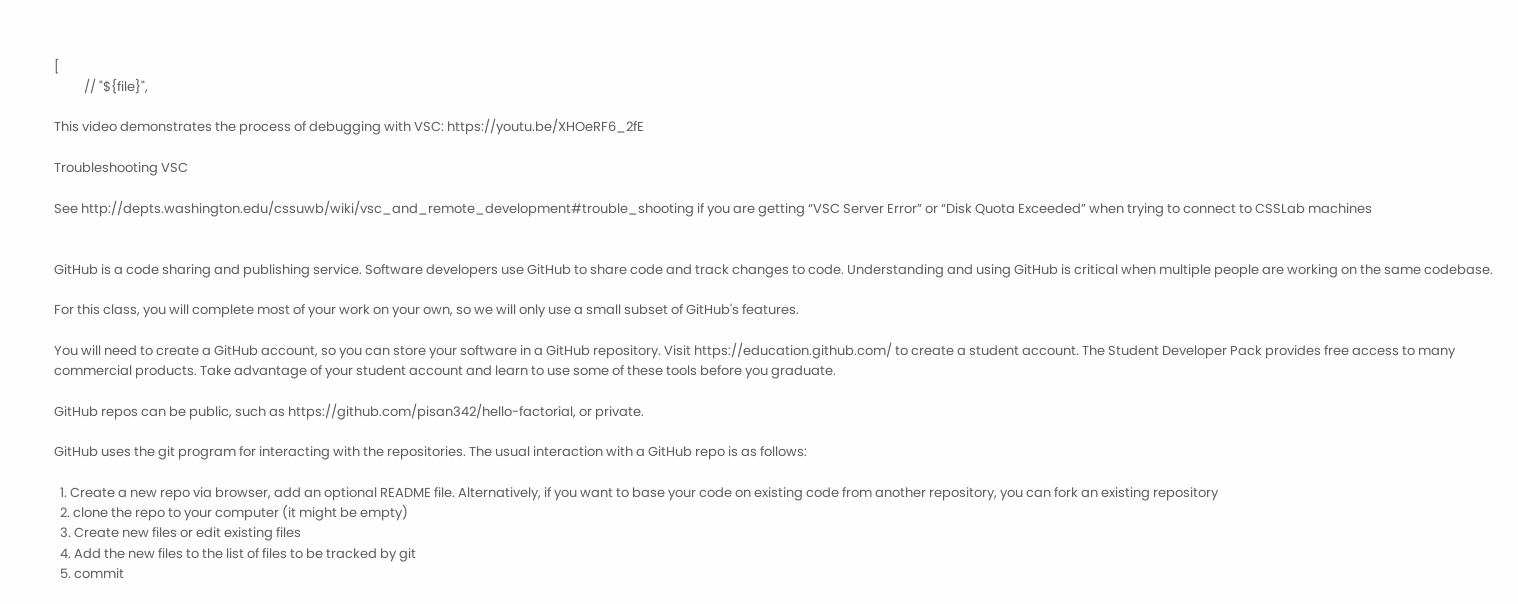[
          // "${file}",

This video demonstrates the process of debugging with VSC: https://youtu.be/XHOeRF6_2fE

Troubleshooting VSC

See http://depts.washington.edu/cssuwb/wiki/vsc_and_remote_development#trouble_shooting if you are getting “VSC Server Error” or “Disk Quota Exceeded” when trying to connect to CSSLab machines


GitHub is a code sharing and publishing service. Software developers use GitHub to share code and track changes to code. Understanding and using GitHub is critical when multiple people are working on the same codebase.

For this class, you will complete most of your work on your own, so we will only use a small subset of GitHub's features.

You will need to create a GitHub account, so you can store your software in a GitHub repository. Visit https://education.github.com/ to create a student account. The Student Developer Pack provides free access to many commercial products. Take advantage of your student account and learn to use some of these tools before you graduate.

GitHub repos can be public, such as https://github.com/pisan342/hello-factorial, or private.

GitHub uses the git program for interacting with the repositories. The usual interaction with a GitHub repo is as follows:

  1. Create a new repo via browser, add an optional README file. Alternatively, if you want to base your code on existing code from another repository, you can fork an existing repository
  2. clone the repo to your computer (it might be empty)
  3. Create new files or edit existing files
  4. Add the new files to the list of files to be tracked by git
  5. commit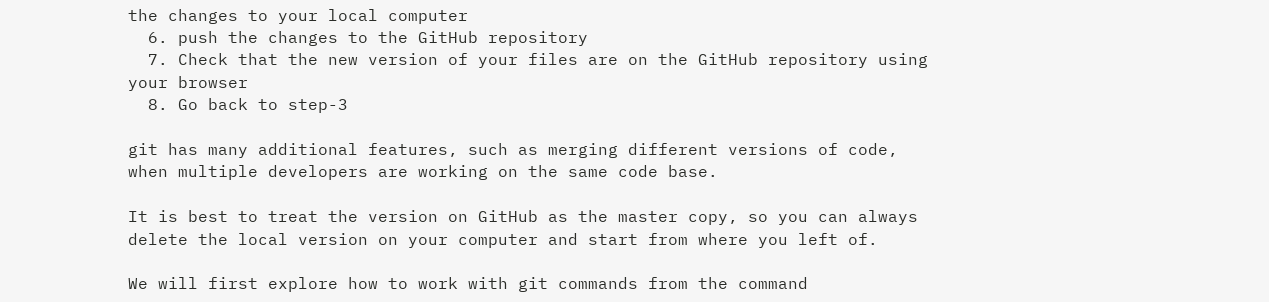the changes to your local computer
  6. push the changes to the GitHub repository
  7. Check that the new version of your files are on the GitHub repository using your browser
  8. Go back to step-3

git has many additional features, such as merging different versions of code, when multiple developers are working on the same code base.

It is best to treat the version on GitHub as the master copy, so you can always delete the local version on your computer and start from where you left of.

We will first explore how to work with git commands from the command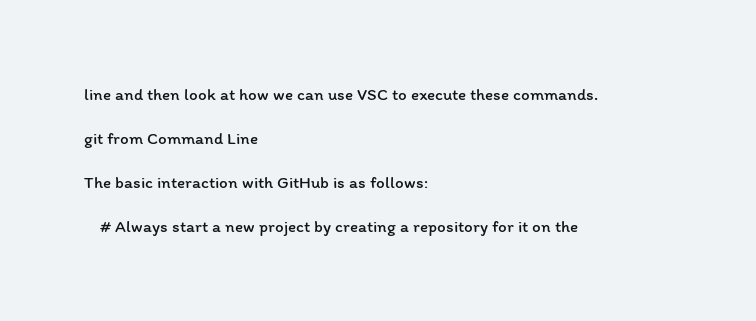line and then look at how we can use VSC to execute these commands.

git from Command Line

The basic interaction with GitHub is as follows:

    # Always start a new project by creating a repository for it on the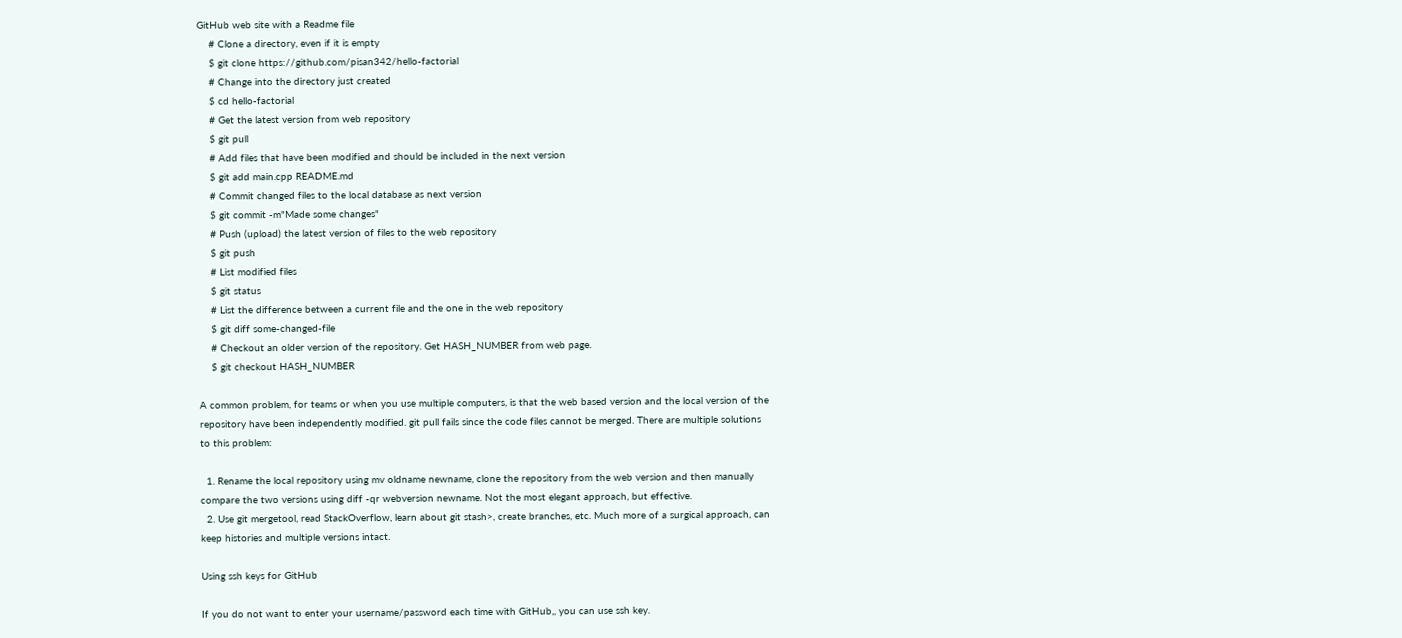GitHub web site with a Readme file
    # Clone a directory, even if it is empty
    $ git clone https://github.com/pisan342/hello-factorial
    # Change into the directory just created
    $ cd hello-factorial
    # Get the latest version from web repository
    $ git pull
    # Add files that have been modified and should be included in the next version
    $ git add main.cpp README.md
    # Commit changed files to the local database as next version
    $ git commit -m"Made some changes"
    # Push (upload) the latest version of files to the web repository
    $ git push
    # List modified files
    $ git status
    # List the difference between a current file and the one in the web repository
    $ git diff some-changed-file
    # Checkout an older version of the repository. Get HASH_NUMBER from web page.
    $ git checkout HASH_NUMBER

A common problem, for teams or when you use multiple computers, is that the web based version and the local version of the repository have been independently modified. git pull fails since the code files cannot be merged. There are multiple solutions to this problem:

  1. Rename the local repository using mv oldname newname, clone the repository from the web version and then manually compare the two versions using diff -qr webversion newname. Not the most elegant approach, but effective.
  2. Use git mergetool, read StackOverflow, learn about git stash>, create branches, etc. Much more of a surgical approach, can keep histories and multiple versions intact.

Using ssh keys for GitHub

If you do not want to enter your username/password each time with GitHub,, you can use ssh key.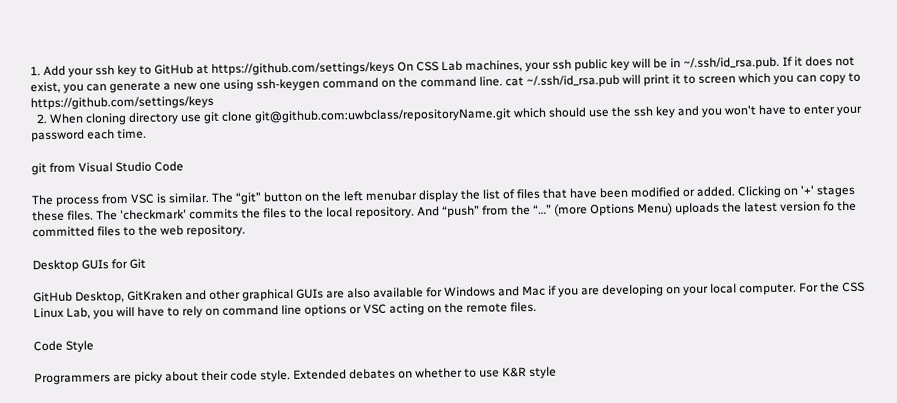1. Add your ssh key to GitHub at https://github.com/settings/keys On CSS Lab machines, your ssh public key will be in ~/.ssh/id_rsa.pub. If it does not exist, you can generate a new one using ssh-keygen command on the command line. cat ~/.ssh/id_rsa.pub will print it to screen which you can copy to https://github.com/settings/keys
  2. When cloning directory use git clone git@github.com:uwbclass/repositoryName.git which should use the ssh key and you won't have to enter your password each time.

git from Visual Studio Code

The process from VSC is similar. The “git” button on the left menubar display the list of files that have been modified or added. Clicking on '+' stages these files. The 'checkmark' commits the files to the local repository. And “push” from the “…” (more Options Menu) uploads the latest version fo the committed files to the web repository.

Desktop GUIs for Git

GitHub Desktop, GitKraken and other graphical GUIs are also available for Windows and Mac if you are developing on your local computer. For the CSS Linux Lab, you will have to rely on command line options or VSC acting on the remote files.

Code Style

Programmers are picky about their code style. Extended debates on whether to use K&R style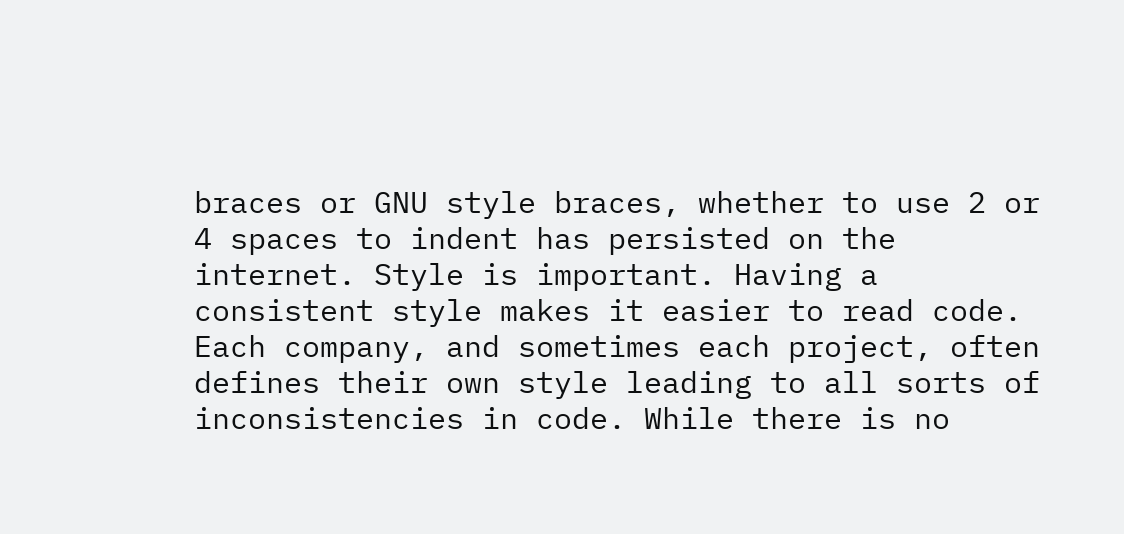braces or GNU style braces, whether to use 2 or 4 spaces to indent has persisted on the internet. Style is important. Having a consistent style makes it easier to read code. Each company, and sometimes each project, often defines their own style leading to all sorts of inconsistencies in code. While there is no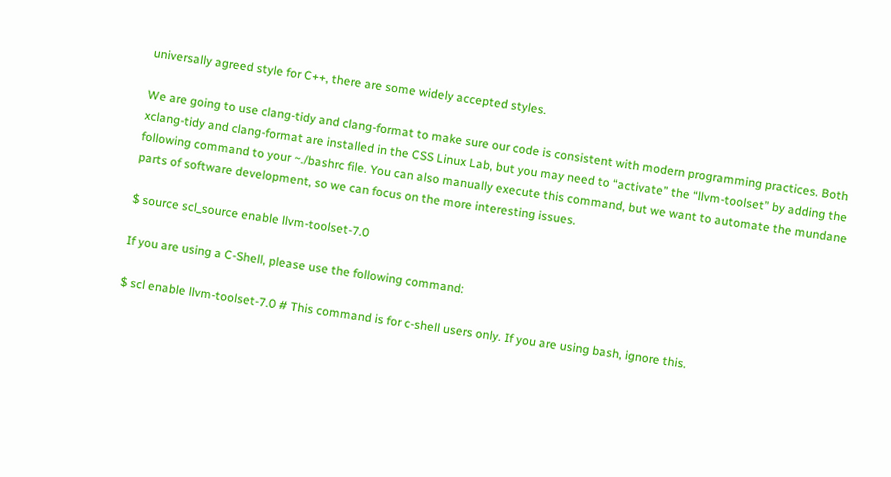universally agreed style for C++, there are some widely accepted styles.

We are going to use clang-tidy and clang-format to make sure our code is consistent with modern programming practices. Both xclang-tidy and clang-format are installed in the CSS Linux Lab, but you may need to “activate” the “llvm-toolset” by adding the following command to your ~./bashrc file. You can also manually execute this command, but we want to automate the mundane parts of software development, so we can focus on the more interesting issues.

$ source scl_source enable llvm-toolset-7.0

If you are using a C-Shell, please use the following command:

$ scl enable llvm-toolset-7.0 # This command is for c-shell users only. If you are using bash, ignore this.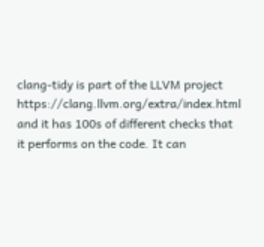clang-tidy is part of the LLVM project https://clang.llvm.org/extra/index.html and it has 100s of different checks that it performs on the code. It can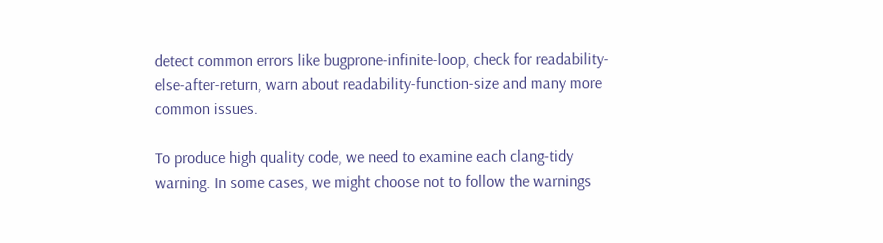detect common errors like bugprone-infinite-loop, check for readability-else-after-return, warn about readability-function-size and many more common issues.

To produce high quality code, we need to examine each clang-tidy warning. In some cases, we might choose not to follow the warnings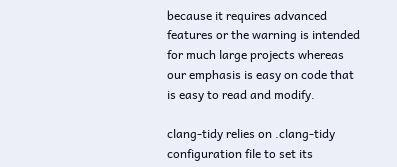because it requires advanced features or the warning is intended for much large projects whereas our emphasis is easy on code that is easy to read and modify.

clang-tidy relies on .clang-tidy configuration file to set its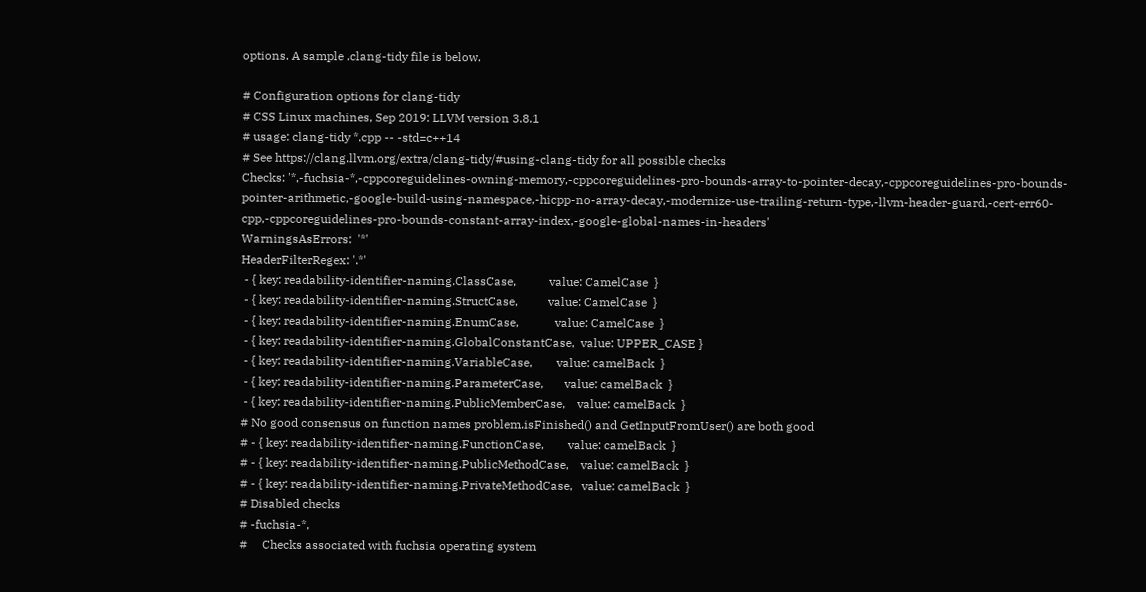options. A sample .clang-tidy file is below.

# Configuration options for clang-tidy
# CSS Linux machines, Sep 2019: LLVM version 3.8.1
# usage: clang-tidy *.cpp -- -std=c++14
# See https://clang.llvm.org/extra/clang-tidy/#using-clang-tidy for all possible checks
Checks: '*,-fuchsia-*,-cppcoreguidelines-owning-memory,-cppcoreguidelines-pro-bounds-array-to-pointer-decay,-cppcoreguidelines-pro-bounds-pointer-arithmetic,-google-build-using-namespace,-hicpp-no-array-decay,-modernize-use-trailing-return-type,-llvm-header-guard,-cert-err60-cpp,-cppcoreguidelines-pro-bounds-constant-array-index,-google-global-names-in-headers'
WarningsAsErrors:  '*'
HeaderFilterRegex: '.*'
 - { key: readability-identifier-naming.ClassCase,           value: CamelCase  }
 - { key: readability-identifier-naming.StructCase,          value: CamelCase  }
 - { key: readability-identifier-naming.EnumCase,            value: CamelCase  }
 - { key: readability-identifier-naming.GlobalConstantCase,  value: UPPER_CASE }
 - { key: readability-identifier-naming.VariableCase,        value: camelBack  }
 - { key: readability-identifier-naming.ParameterCase,       value: camelBack  }
 - { key: readability-identifier-naming.PublicMemberCase,    value: camelBack  }
# No good consensus on function names problem.isFinished() and GetInputFromUser() are both good
# - { key: readability-identifier-naming.FunctionCase,        value: camelBack  }
# - { key: readability-identifier-naming.PublicMethodCase,    value: camelBack  }
# - { key: readability-identifier-naming.PrivateMethodCase,   value: camelBack  }
# Disabled checks
# -fuchsia-*,
#     Checks associated with fuchsia operating system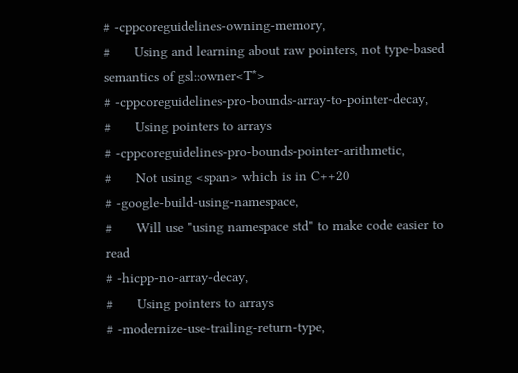# -cppcoreguidelines-owning-memory,
#      Using and learning about raw pointers, not type-based semantics of gsl::owner<T*>
# -cppcoreguidelines-pro-bounds-array-to-pointer-decay,
#      Using pointers to arrays
# -cppcoreguidelines-pro-bounds-pointer-arithmetic,
#      Not using <span> which is in C++20
# -google-build-using-namespace,
#      Will use "using namespace std" to make code easier to read
# -hicpp-no-array-decay,
#      Using pointers to arrays
# -modernize-use-trailing-return-type,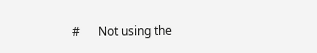#      Not using the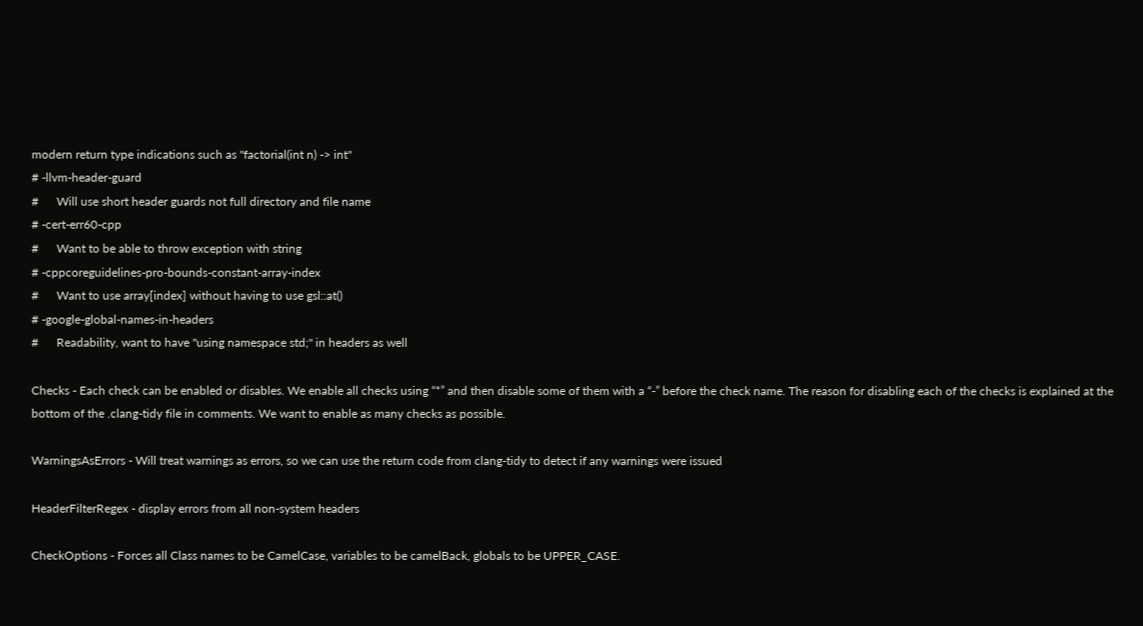modern return type indications such as "factorial(int n) -> int"
# -llvm-header-guard
#      Will use short header guards not full directory and file name
# -cert-err60-cpp
#      Want to be able to throw exception with string
# -cppcoreguidelines-pro-bounds-constant-array-index
#      Want to use array[index] without having to use gsl::at()
# -google-global-names-in-headers
#      Readability, want to have "using namespace std;" in headers as well

Checks - Each check can be enabled or disables. We enable all checks using “*” and then disable some of them with a “-” before the check name. The reason for disabling each of the checks is explained at the bottom of the .clang-tidy file in comments. We want to enable as many checks as possible.

WarningsAsErrors - Will treat warnings as errors, so we can use the return code from clang-tidy to detect if any warnings were issued

HeaderFilterRegex - display errors from all non-system headers

CheckOptions - Forces all Class names to be CamelCase, variables to be camelBack, globals to be UPPER_CASE.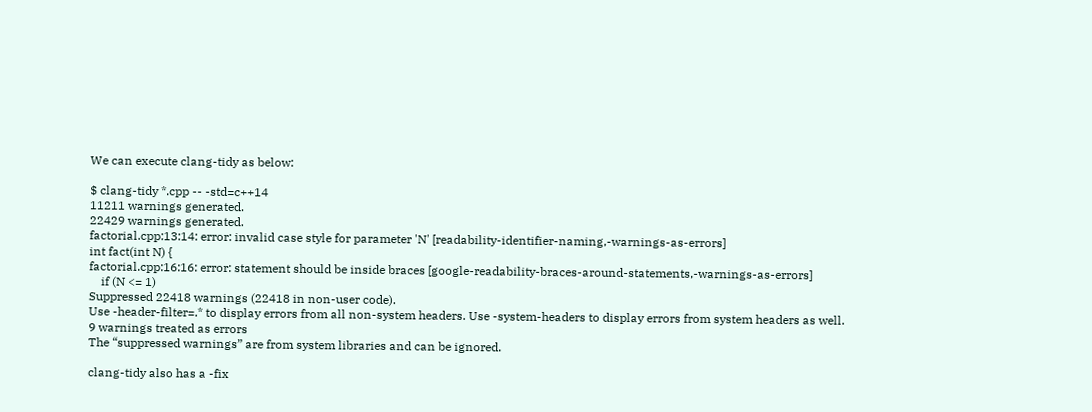We can execute clang-tidy as below:

$ clang-tidy *.cpp -- -std=c++14
11211 warnings generated.
22429 warnings generated.
factorial.cpp:13:14: error: invalid case style for parameter 'N' [readability-identifier-naming,-warnings-as-errors]
int fact(int N) {
factorial.cpp:16:16: error: statement should be inside braces [google-readability-braces-around-statements,-warnings-as-errors]
    if (N <= 1)
Suppressed 22418 warnings (22418 in non-user code).
Use -header-filter=.* to display errors from all non-system headers. Use -system-headers to display errors from system headers as well.
9 warnings treated as errors
The “suppressed warnings” are from system libraries and can be ignored.

clang-tidy also has a -fix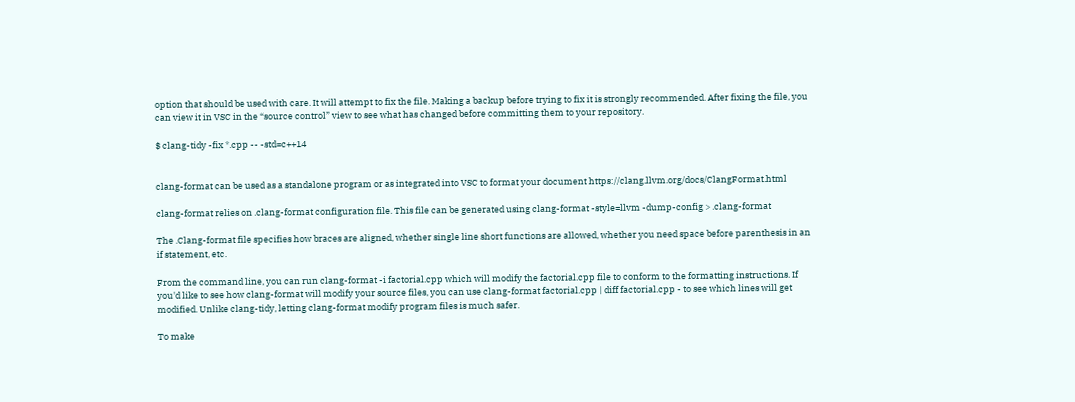option that should be used with care. It will attempt to fix the file. Making a backup before trying to fix it is strongly recommended. After fixing the file, you can view it in VSC in the “source control” view to see what has changed before committing them to your repository.

$ clang-tidy -fix *.cpp -- -std=c++14


clang-format can be used as a standalone program or as integrated into VSC to format your document https://clang.llvm.org/docs/ClangFormat.html

clang-format relies on .clang-format configuration file. This file can be generated using clang-format -style=llvm -dump-config > .clang-format

The .Clang-format file specifies how braces are aligned, whether single line short functions are allowed, whether you need space before parenthesis in an if statement, etc.

From the command line, you can run clang-format -i factorial.cpp which will modify the factorial.cpp file to conform to the formatting instructions. If you'd like to see how clang-format will modify your source files, you can use clang-format factorial.cpp | diff factorial.cpp - to see which lines will get modified. Unlike clang-tidy, letting clang-format modify program files is much safer.

To make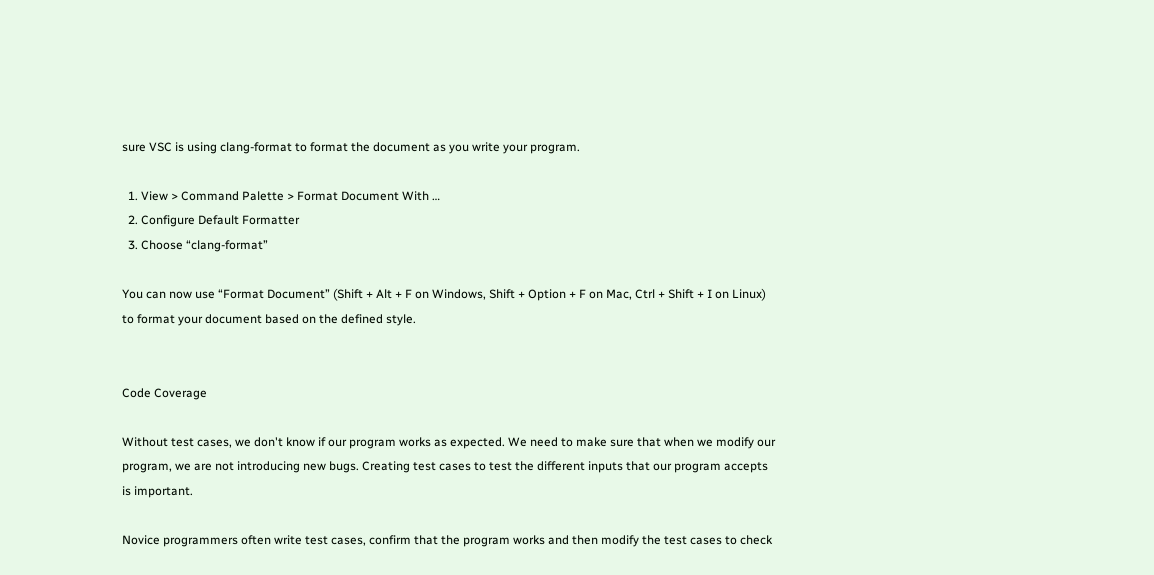sure VSC is using clang-format to format the document as you write your program.

  1. View > Command Palette > Format Document With …
  2. Configure Default Formatter
  3. Choose “clang-format”

You can now use “Format Document” (Shift + Alt + F on Windows, Shift + Option + F on Mac, Ctrl + Shift + I on Linux) to format your document based on the defined style.


Code Coverage

Without test cases, we don't know if our program works as expected. We need to make sure that when we modify our program, we are not introducing new bugs. Creating test cases to test the different inputs that our program accepts is important.

Novice programmers often write test cases, confirm that the program works and then modify the test cases to check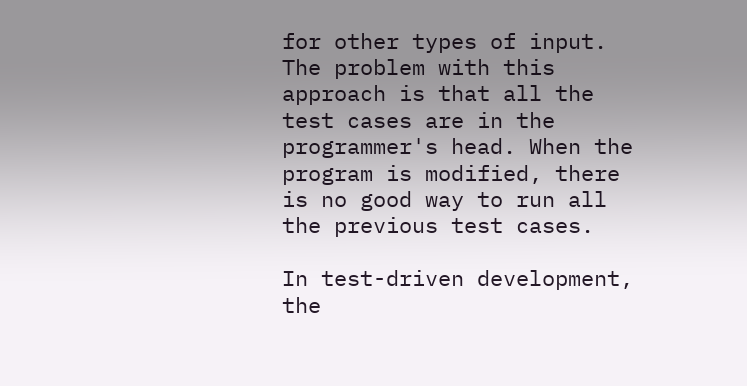for other types of input. The problem with this approach is that all the test cases are in the programmer's head. When the program is modified, there is no good way to run all the previous test cases.

In test-driven development, the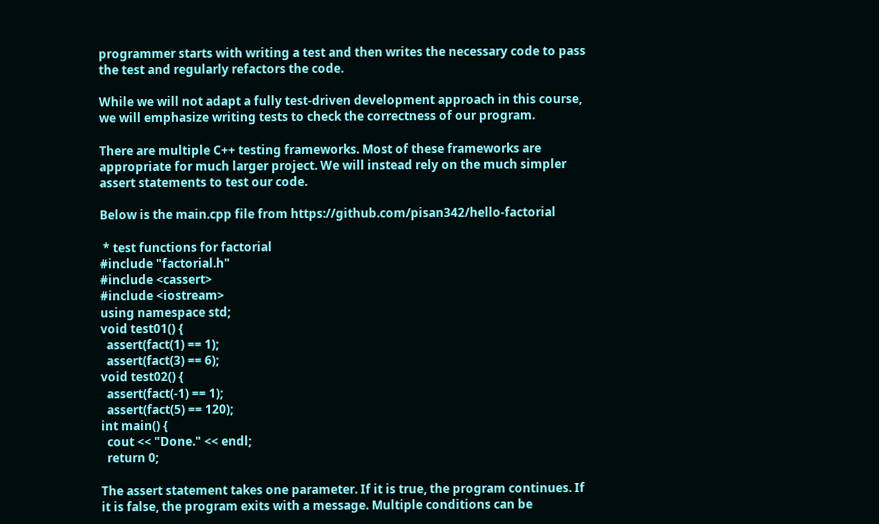programmer starts with writing a test and then writes the necessary code to pass the test and regularly refactors the code.

While we will not adapt a fully test-driven development approach in this course, we will emphasize writing tests to check the correctness of our program.

There are multiple C++ testing frameworks. Most of these frameworks are appropriate for much larger project. We will instead rely on the much simpler assert statements to test our code.

Below is the main.cpp file from https://github.com/pisan342/hello-factorial

 * test functions for factorial
#include "factorial.h"
#include <cassert>
#include <iostream>
using namespace std;
void test01() {
  assert(fact(1) == 1);
  assert(fact(3) == 6);
void test02() {
  assert(fact(-1) == 1);
  assert(fact(5) == 120);
int main() {
  cout << "Done." << endl;
  return 0;

The assert statement takes one parameter. If it is true, the program continues. If it is false, the program exits with a message. Multiple conditions can be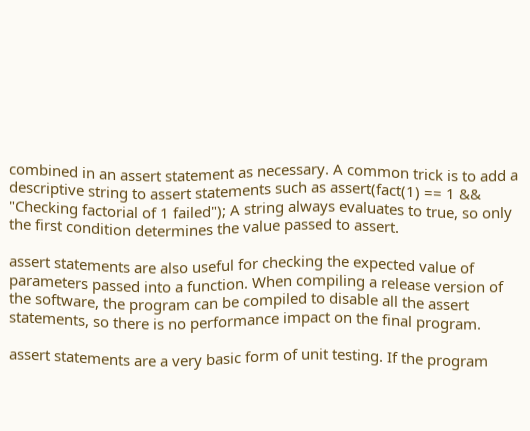combined in an assert statement as necessary. A common trick is to add a descriptive string to assert statements such as assert(fact(1) == 1 && "Checking factorial of 1 failed"); A string always evaluates to true, so only the first condition determines the value passed to assert.

assert statements are also useful for checking the expected value of parameters passed into a function. When compiling a release version of the software, the program can be compiled to disable all the assert statements, so there is no performance impact on the final program.

assert statements are a very basic form of unit testing. If the program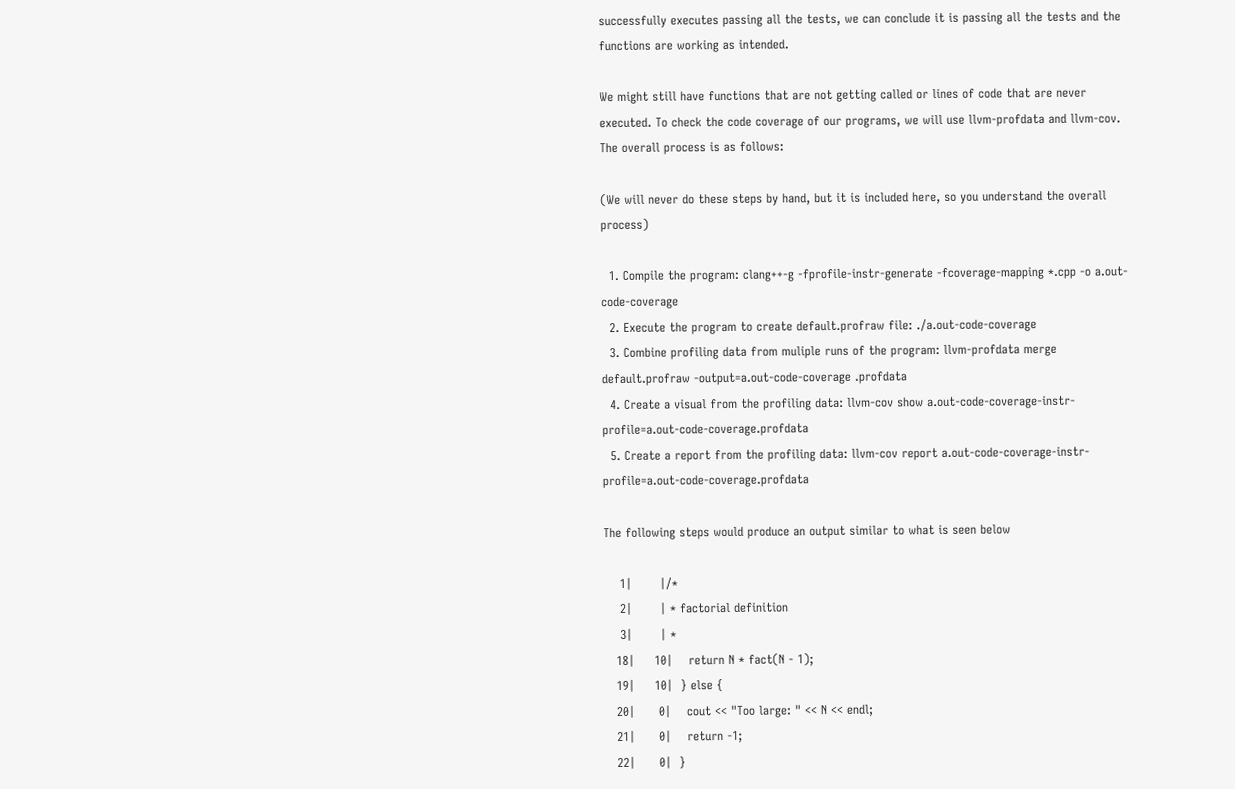successfully executes passing all the tests, we can conclude it is passing all the tests and the functions are working as intended.

We might still have functions that are not getting called or lines of code that are never executed. To check the code coverage of our programs, we will use llvm-profdata and llvm-cov. The overall process is as follows:

(We will never do these steps by hand, but it is included here, so you understand the overall process)

  1. Compile the program: clang++-g -fprofile-instr-generate -fcoverage-mapping *.cpp -o a.out-code-coverage
  2. Execute the program to create default.profraw file: ./a.out-code-coverage
  3. Combine profiling data from muliple runs of the program: llvm-profdata merge default.profraw -output=a.out-code-coverage .profdata
  4. Create a visual from the profiling data: llvm-cov show a.out-code-coverage-instr-profile=a.out-code-coverage.profdata
  5. Create a report from the profiling data: llvm-cov report a.out-code-coverage-instr-profile=a.out-code-coverage.profdata

The following steps would produce an output similar to what is seen below

    1|       |/*
    2|       | * factorial definition
    3|       | *
   18|     10|    return N * fact(N - 1);
   19|     10|  } else {
   20|      0|    cout << "Too large: " << N << endl;
   21|      0|    return -1;
   22|      0|  }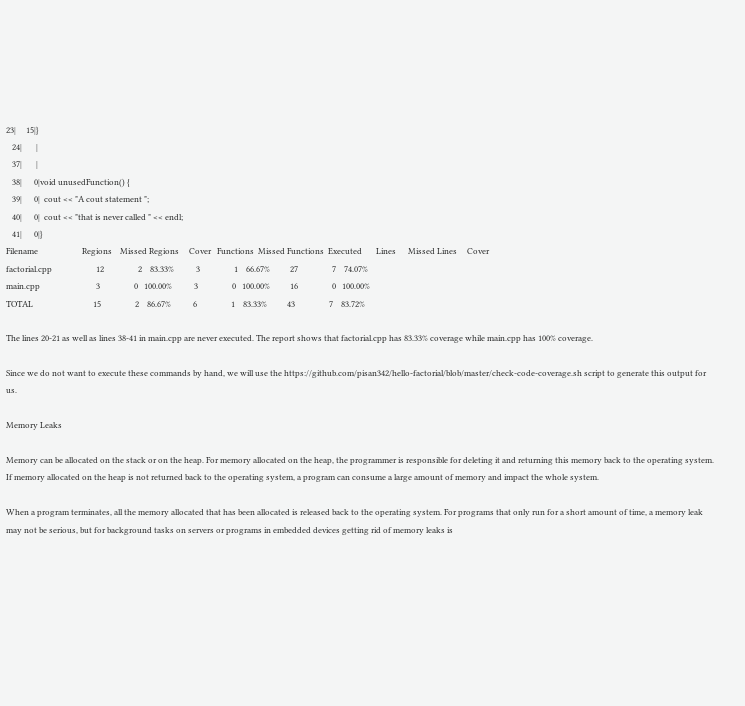23|     15|}
   24|       |
   37|       |
   38|      0|void unusedFunction() {
   39|      0|  cout << "A cout statement ";
   40|      0|  cout << "that is never called " << endl;
   41|      0|}
Filename                      Regions    Missed Regions     Cover   Functions  Missed Functions  Executed       Lines      Missed Lines     Cover
factorial.cpp                      12                 2    83.33%           3                 1    66.67%          27                 7    74.07%
main.cpp                            3                 0   100.00%           3                 0   100.00%          16                 0   100.00%
TOTAL                              15                 2    86.67%           6                 1    83.33%          43                 7    83.72%

The lines 20-21 as well as lines 38-41 in main.cpp are never executed. The report shows that factorial.cpp has 83.33% coverage while main.cpp has 100% coverage.

Since we do not want to execute these commands by hand, we will use the https://github.com/pisan342/hello-factorial/blob/master/check-code-coverage.sh script to generate this output for us.

Memory Leaks

Memory can be allocated on the stack or on the heap. For memory allocated on the heap, the programmer is responsible for deleting it and returning this memory back to the operating system. If memory allocated on the heap is not returned back to the operating system, a program can consume a large amount of memory and impact the whole system.

When a program terminates, all the memory allocated that has been allocated is released back to the operating system. For programs that only run for a short amount of time, a memory leak may not be serious, but for background tasks on servers or programs in embedded devices getting rid of memory leaks is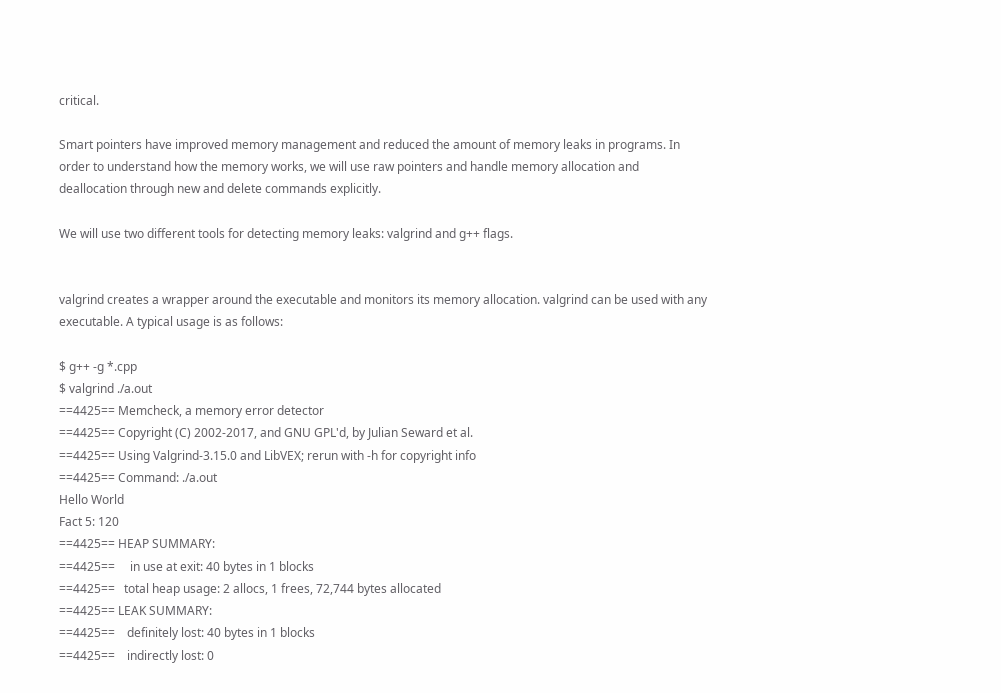critical.

Smart pointers have improved memory management and reduced the amount of memory leaks in programs. In order to understand how the memory works, we will use raw pointers and handle memory allocation and deallocation through new and delete commands explicitly.

We will use two different tools for detecting memory leaks: valgrind and g++ flags.


valgrind creates a wrapper around the executable and monitors its memory allocation. valgrind can be used with any executable. A typical usage is as follows:

$ g++ -g *.cpp
$ valgrind ./a.out
==4425== Memcheck, a memory error detector
==4425== Copyright (C) 2002-2017, and GNU GPL'd, by Julian Seward et al.
==4425== Using Valgrind-3.15.0 and LibVEX; rerun with -h for copyright info
==4425== Command: ./a.out
Hello World
Fact 5: 120
==4425== HEAP SUMMARY:
==4425==     in use at exit: 40 bytes in 1 blocks
==4425==   total heap usage: 2 allocs, 1 frees, 72,744 bytes allocated
==4425== LEAK SUMMARY:
==4425==    definitely lost: 40 bytes in 1 blocks
==4425==    indirectly lost: 0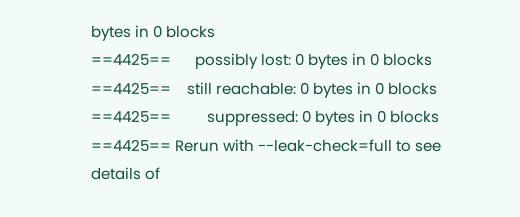bytes in 0 blocks
==4425==      possibly lost: 0 bytes in 0 blocks
==4425==    still reachable: 0 bytes in 0 blocks
==4425==         suppressed: 0 bytes in 0 blocks
==4425== Rerun with --leak-check=full to see details of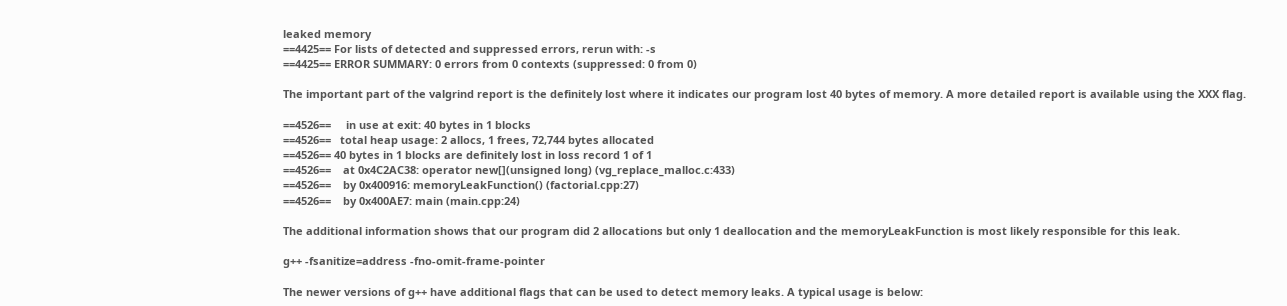leaked memory
==4425== For lists of detected and suppressed errors, rerun with: -s
==4425== ERROR SUMMARY: 0 errors from 0 contexts (suppressed: 0 from 0)

The important part of the valgrind report is the definitely lost where it indicates our program lost 40 bytes of memory. A more detailed report is available using the XXX flag.

==4526==     in use at exit: 40 bytes in 1 blocks
==4526==   total heap usage: 2 allocs, 1 frees, 72,744 bytes allocated
==4526== 40 bytes in 1 blocks are definitely lost in loss record 1 of 1
==4526==    at 0x4C2AC38: operator new[](unsigned long) (vg_replace_malloc.c:433)
==4526==    by 0x400916: memoryLeakFunction() (factorial.cpp:27)
==4526==    by 0x400AE7: main (main.cpp:24)

The additional information shows that our program did 2 allocations but only 1 deallocation and the memoryLeakFunction is most likely responsible for this leak.

g++ -fsanitize=address -fno-omit-frame-pointer

The newer versions of g++ have additional flags that can be used to detect memory leaks. A typical usage is below: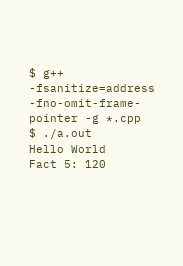$ g++ -fsanitize=address -fno-omit-frame-pointer -g *.cpp
$ ./a.out
Hello World
Fact 5: 120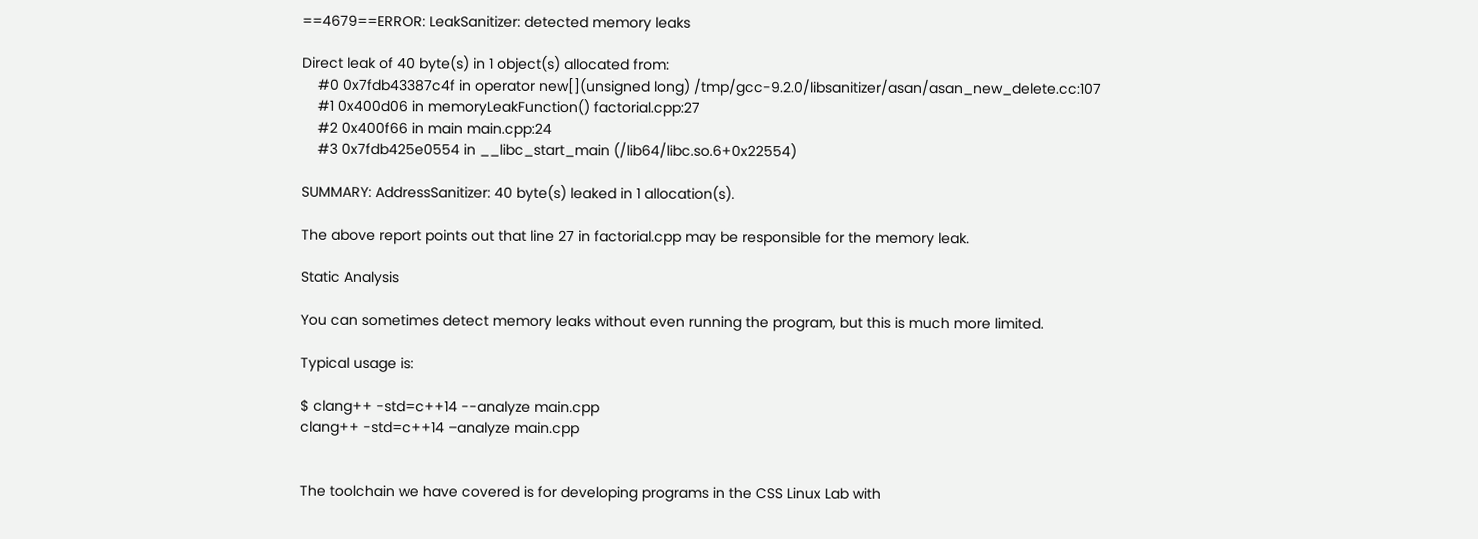==4679==ERROR: LeakSanitizer: detected memory leaks

Direct leak of 40 byte(s) in 1 object(s) allocated from:
    #0 0x7fdb43387c4f in operator new[](unsigned long) /tmp/gcc-9.2.0/libsanitizer/asan/asan_new_delete.cc:107
    #1 0x400d06 in memoryLeakFunction() factorial.cpp:27
    #2 0x400f66 in main main.cpp:24
    #3 0x7fdb425e0554 in __libc_start_main (/lib64/libc.so.6+0x22554)

SUMMARY: AddressSanitizer: 40 byte(s) leaked in 1 allocation(s).

The above report points out that line 27 in factorial.cpp may be responsible for the memory leak.

Static Analysis

You can sometimes detect memory leaks without even running the program, but this is much more limited.

Typical usage is:

$ clang++ -std=c++14 --analyze main.cpp
clang++ -std=c++14 –analyze main.cpp


The toolchain we have covered is for developing programs in the CSS Linux Lab with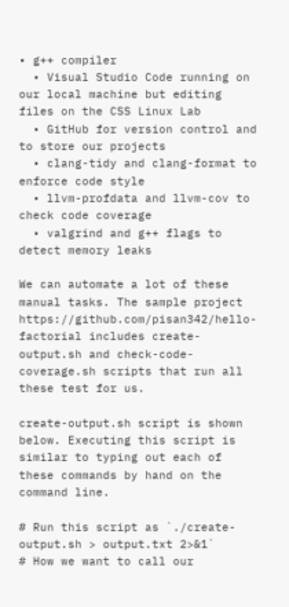• g++ compiler
  • Visual Studio Code running on our local machine but editing files on the CSS Linux Lab
  • GitHub for version control and to store our projects
  • clang-tidy and clang-format to enforce code style
  • llvm-profdata and llvm-cov to check code coverage
  • valgrind and g++ flags to detect memory leaks

We can automate a lot of these manual tasks. The sample project https://github.com/pisan342/hello-factorial includes create-output.sh and check-code-coverage.sh scripts that run all these test for us.

create-output.sh script is shown below. Executing this script is similar to typing out each of these commands by hand on the command line.

# Run this script as `./create-output.sh > output.txt 2>&1`
# How we want to call our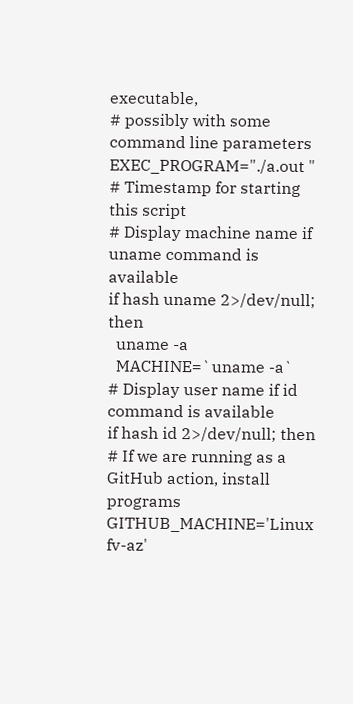executable,
# possibly with some command line parameters
EXEC_PROGRAM="./a.out "
# Timestamp for starting this script
# Display machine name if uname command is available
if hash uname 2>/dev/null; then
  uname -a
  MACHINE=`uname -a`
# Display user name if id command is available
if hash id 2>/dev/null; then
# If we are running as a GitHub action, install programs
GITHUB_MACHINE='Linux fv-az'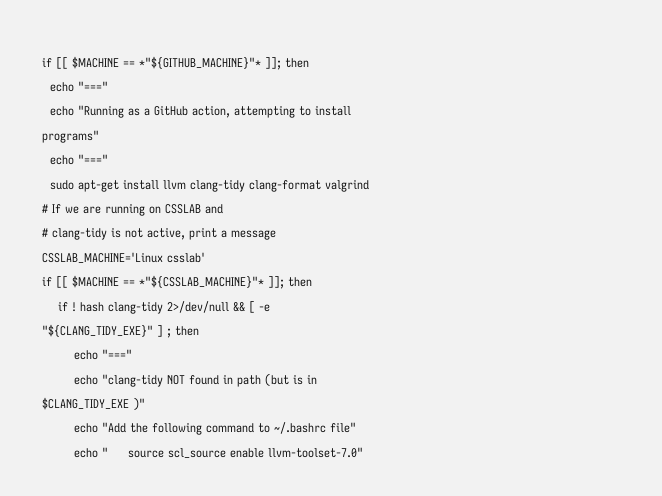if [[ $MACHINE == *"${GITHUB_MACHINE}"* ]]; then
  echo "==="
  echo "Running as a GitHub action, attempting to install programs"
  echo "==="
  sudo apt-get install llvm clang-tidy clang-format valgrind
# If we are running on CSSLAB and
# clang-tidy is not active, print a message
CSSLAB_MACHINE='Linux csslab'
if [[ $MACHINE == *"${CSSLAB_MACHINE}"* ]]; then
    if ! hash clang-tidy 2>/dev/null && [ -e "${CLANG_TIDY_EXE}" ] ; then
        echo "==="
        echo "clang-tidy NOT found in path (but is in $CLANG_TIDY_EXE )"
        echo "Add the following command to ~/.bashrc file"
        echo "     source scl_source enable llvm-toolset-7.0"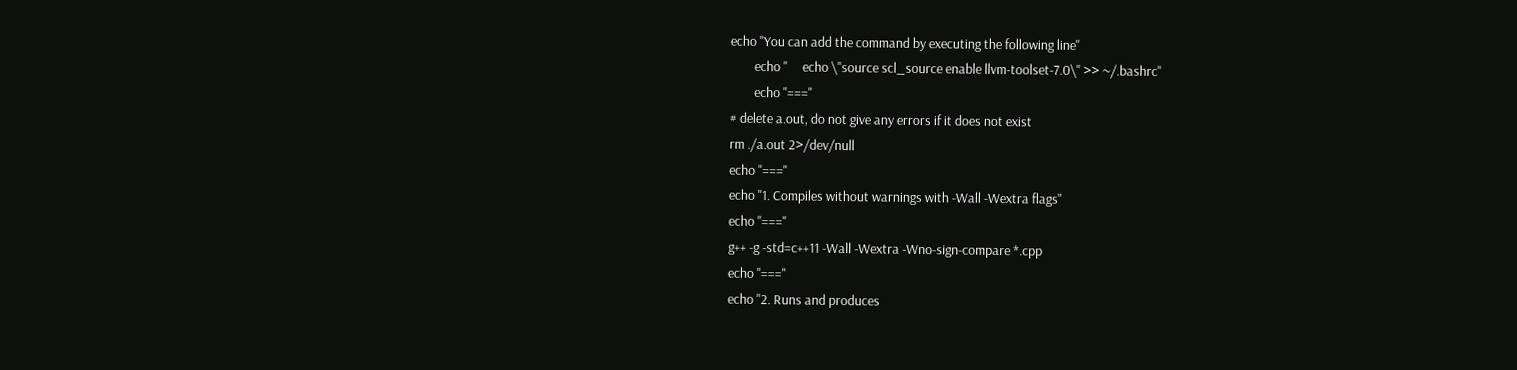echo "You can add the command by executing the following line"
        echo "     echo \"source scl_source enable llvm-toolset-7.0\" >> ~/.bashrc"
        echo "==="
# delete a.out, do not give any errors if it does not exist
rm ./a.out 2>/dev/null
echo "==="
echo "1. Compiles without warnings with -Wall -Wextra flags"
echo "==="
g++ -g -std=c++11 -Wall -Wextra -Wno-sign-compare *.cpp
echo "==="
echo "2. Runs and produces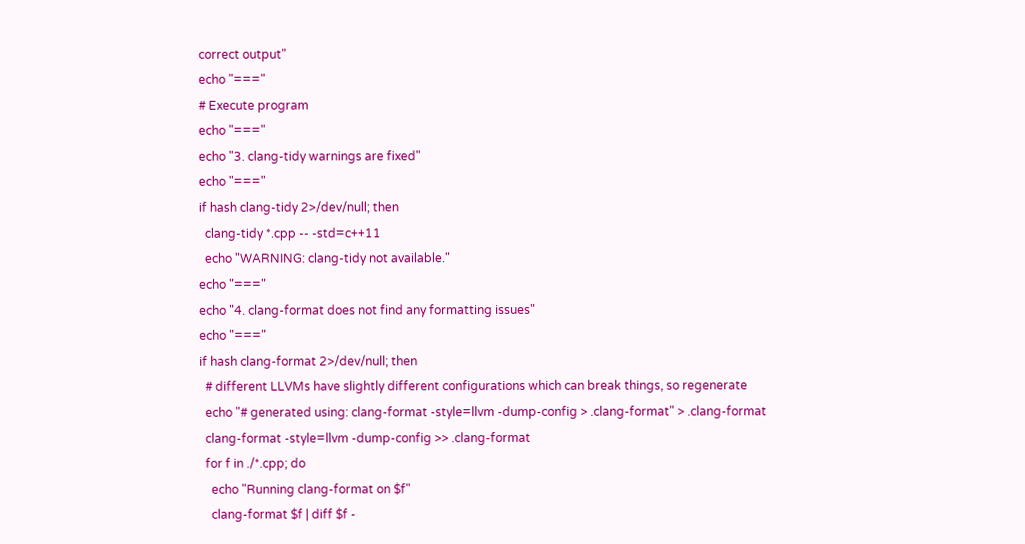correct output"
echo "==="
# Execute program
echo "==="
echo "3. clang-tidy warnings are fixed"
echo "==="
if hash clang-tidy 2>/dev/null; then
  clang-tidy *.cpp -- -std=c++11
  echo "WARNING: clang-tidy not available."
echo "==="
echo "4. clang-format does not find any formatting issues"
echo "==="
if hash clang-format 2>/dev/null; then
  # different LLVMs have slightly different configurations which can break things, so regenerate
  echo "# generated using: clang-format -style=llvm -dump-config > .clang-format" > .clang-format
  clang-format -style=llvm -dump-config >> .clang-format
  for f in ./*.cpp; do
    echo "Running clang-format on $f"
    clang-format $f | diff $f -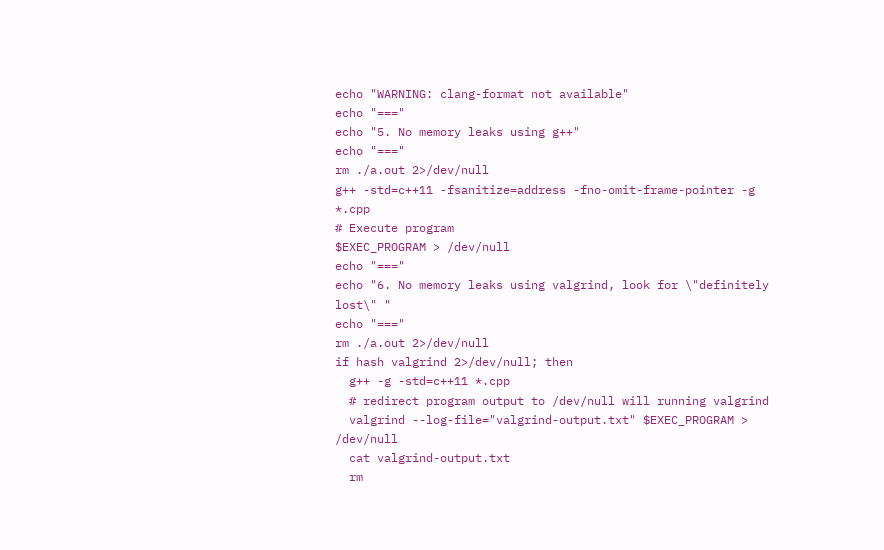echo "WARNING: clang-format not available"
echo "==="
echo "5. No memory leaks using g++"
echo "==="
rm ./a.out 2>/dev/null
g++ -std=c++11 -fsanitize=address -fno-omit-frame-pointer -g *.cpp
# Execute program
$EXEC_PROGRAM > /dev/null
echo "==="
echo "6. No memory leaks using valgrind, look for \"definitely lost\" "
echo "==="
rm ./a.out 2>/dev/null
if hash valgrind 2>/dev/null; then
  g++ -g -std=c++11 *.cpp
  # redirect program output to /dev/null will running valgrind
  valgrind --log-file="valgrind-output.txt" $EXEC_PROGRAM > /dev/null
  cat valgrind-output.txt
  rm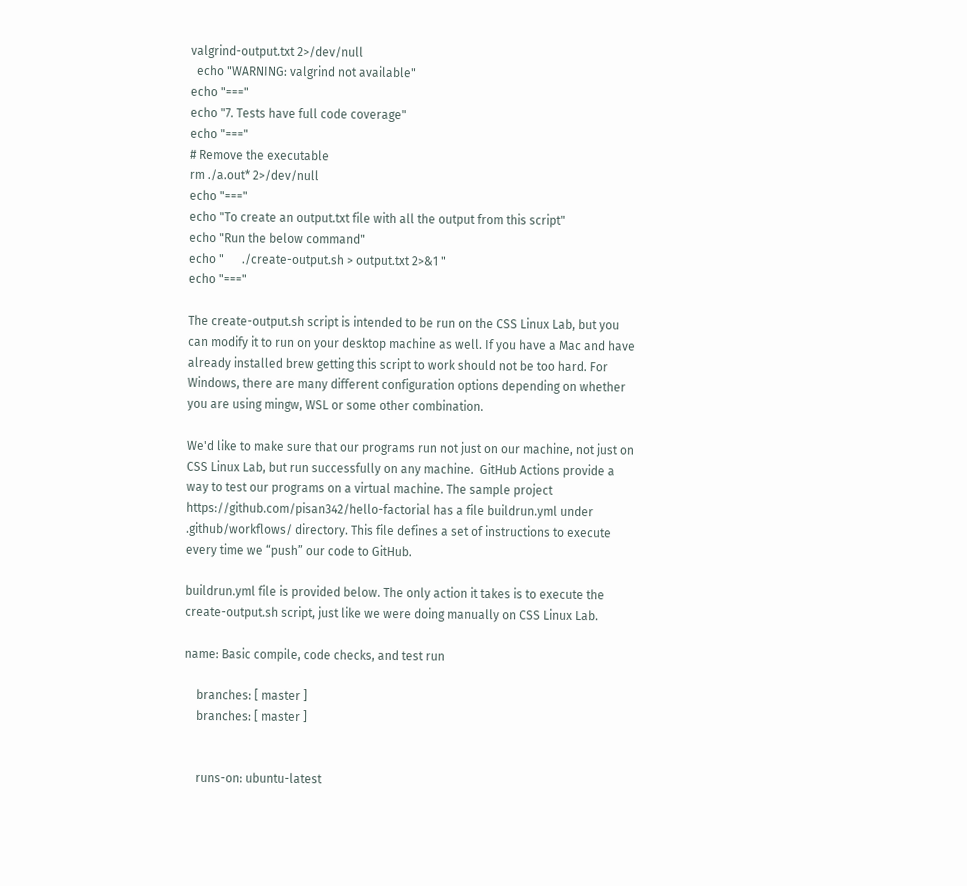valgrind-output.txt 2>/dev/null
  echo "WARNING: valgrind not available"
echo "==="
echo "7. Tests have full code coverage"
echo "==="
# Remove the executable
rm ./a.out* 2>/dev/null
echo "==="
echo "To create an output.txt file with all the output from this script"
echo "Run the below command"
echo "      ./create-output.sh > output.txt 2>&1 "
echo "==="

The create-output.sh script is intended to be run on the CSS Linux Lab, but you can modify it to run on your desktop machine as well. If you have a Mac and have already installed brew getting this script to work should not be too hard. For Windows, there are many different configuration options depending on whether you are using mingw, WSL or some other combination.

We'd like to make sure that our programs run not just on our machine, not just on CSS Linux Lab, but run successfully on any machine.  GitHub Actions provide a way to test our programs on a virtual machine. The sample project https://github.com/pisan342/hello-factorial has a file buildrun.yml under .github/workflows/ directory. This file defines a set of instructions to execute every time we “push” our code to GitHub.

buildrun.yml file is provided below. The only action it takes is to execute the create-output.sh script, just like we were doing manually on CSS Linux Lab.

name: Basic compile, code checks, and test run

    branches: [ master ]
    branches: [ master ]


    runs-on: ubuntu-latest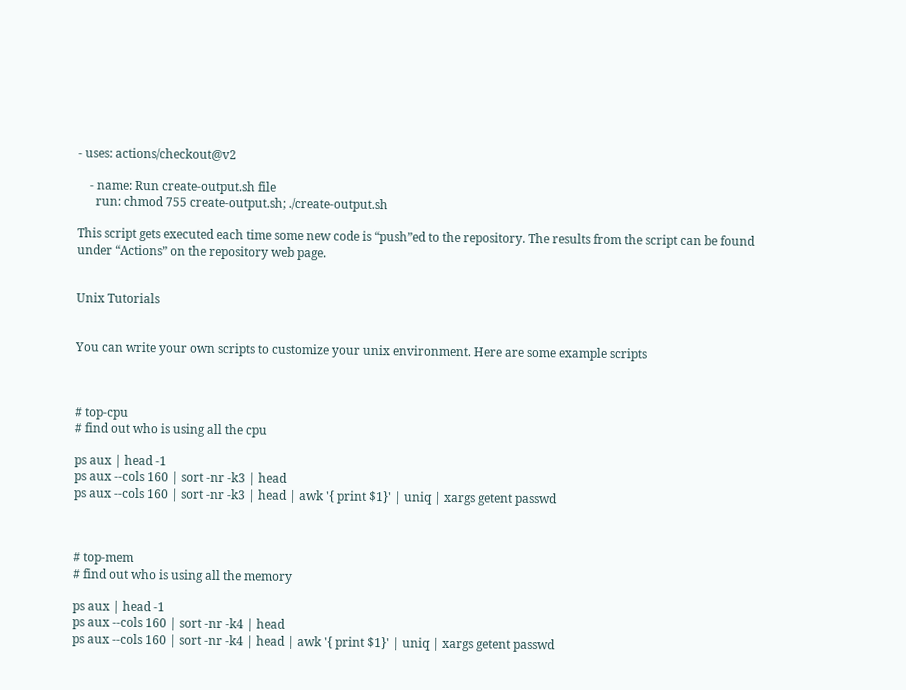- uses: actions/checkout@v2

    - name: Run create-output.sh file
      run: chmod 755 create-output.sh; ./create-output.sh

This script gets executed each time some new code is “push”ed to the repository. The results from the script can be found under “Actions” on the repository web page.


Unix Tutorials


You can write your own scripts to customize your unix environment. Here are some example scripts



# top-cpu
# find out who is using all the cpu

ps aux | head -1
ps aux --cols 160 | sort -nr -k3 | head
ps aux --cols 160 | sort -nr -k3 | head | awk '{ print $1}' | uniq | xargs getent passwd



# top-mem
# find out who is using all the memory

ps aux | head -1
ps aux --cols 160 | sort -nr -k4 | head
ps aux --cols 160 | sort -nr -k4 | head | awk '{ print $1}' | uniq | xargs getent passwd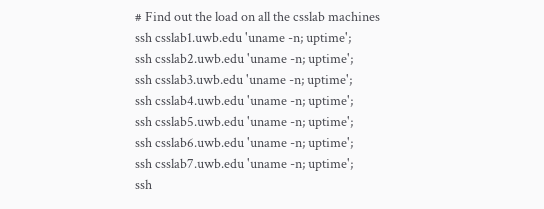# Find out the load on all the csslab machines
ssh csslab1.uwb.edu 'uname -n; uptime';
ssh csslab2.uwb.edu 'uname -n; uptime';
ssh csslab3.uwb.edu 'uname -n; uptime';
ssh csslab4.uwb.edu 'uname -n; uptime';
ssh csslab5.uwb.edu 'uname -n; uptime';
ssh csslab6.uwb.edu 'uname -n; uptime';
ssh csslab7.uwb.edu 'uname -n; uptime';
ssh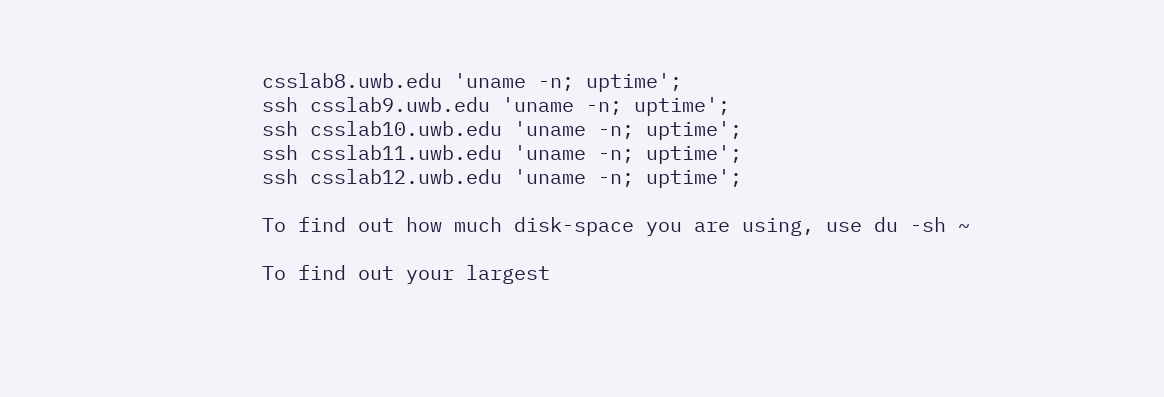csslab8.uwb.edu 'uname -n; uptime';
ssh csslab9.uwb.edu 'uname -n; uptime';
ssh csslab10.uwb.edu 'uname -n; uptime';
ssh csslab11.uwb.edu 'uname -n; uptime';
ssh csslab12.uwb.edu 'uname -n; uptime';

To find out how much disk-space you are using, use du -sh ~

To find out your largest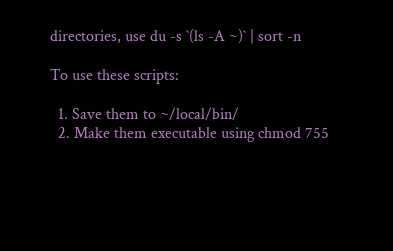directories, use du -s `(ls -A ~)` | sort -n

To use these scripts:

  1. Save them to ~/local/bin/
  2. Make them executable using chmod 755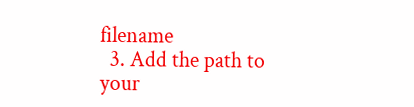filename
  3. Add the path to your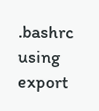.bashrc using export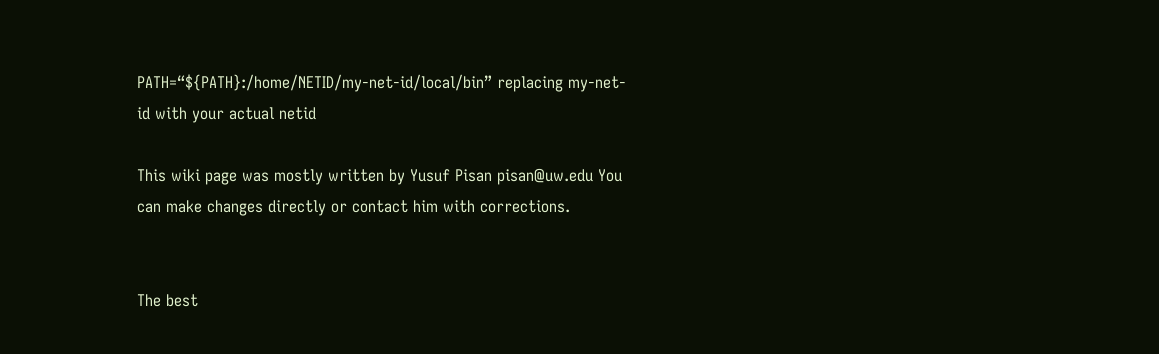PATH=“${PATH}:/home/NETID/my-net-id/local/bin” replacing my-net-id with your actual netid

This wiki page was mostly written by Yusuf Pisan pisan@uw.edu You can make changes directly or contact him with corrections.


The best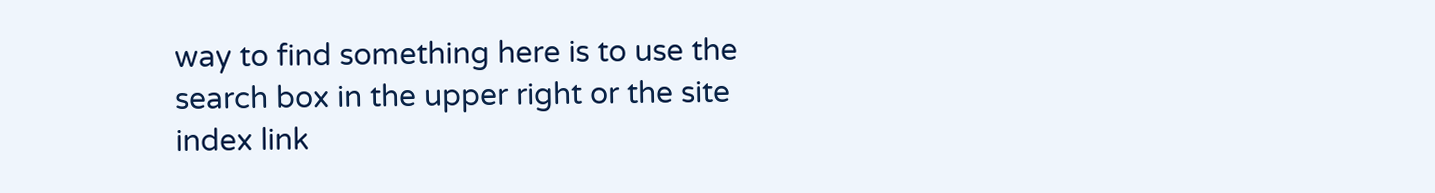way to find something here is to use the search box in the upper right or the site index link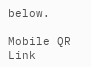below.

Mobile QR Link